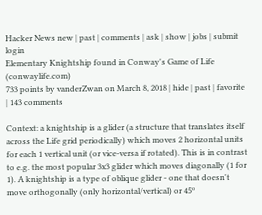Hacker News new | past | comments | ask | show | jobs | submit login
Elementary Knightship found in Conway's Game of Life (conwaylife.com)
733 points by vanderZwan on March 8, 2018 | hide | past | favorite | 143 comments

Context: a knightship is a glider (a structure that translates itself across the Life grid periodically) which moves 2 horizontal units for each 1 vertical unit (or vice-versa if rotated). This is in contrast to e.g. the most popular 3x3 glider which moves diagonally (1 for 1). A knightship is a type of oblique glider - one that doesn't move orthogonally (only horizontal/vertical) or 45º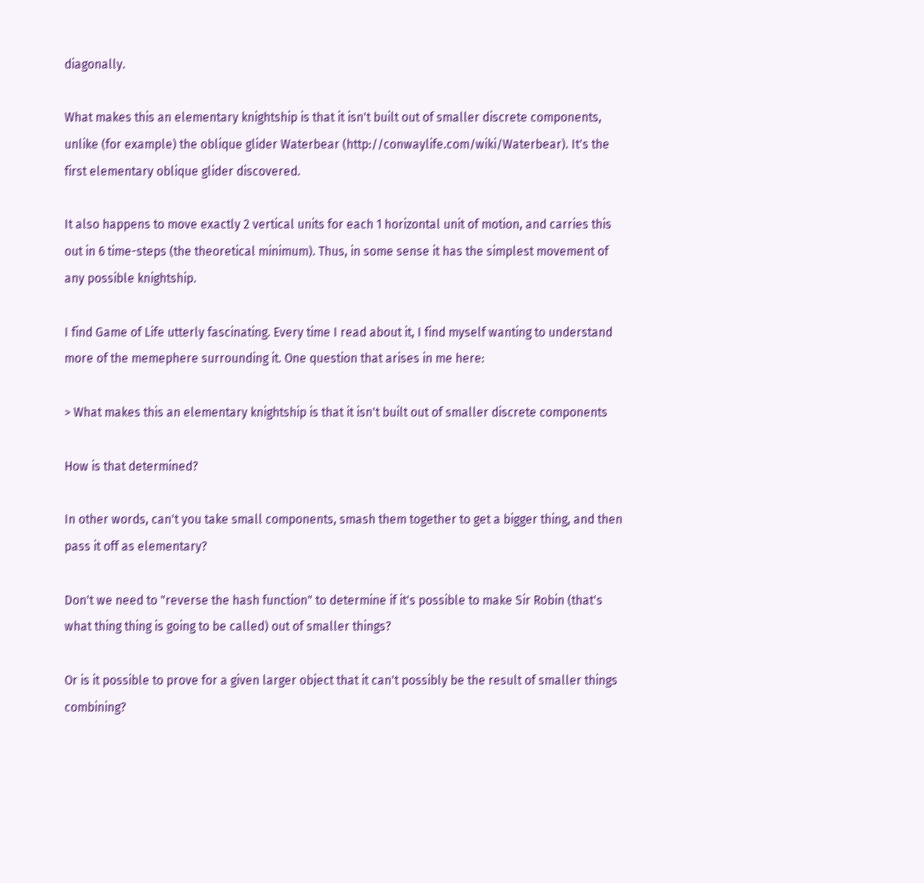diagonally.

What makes this an elementary knightship is that it isn't built out of smaller discrete components, unlike (for example) the oblique glider Waterbear (http://conwaylife.com/wiki/Waterbear). It's the first elementary oblique glider discovered.

It also happens to move exactly 2 vertical units for each 1 horizontal unit of motion, and carries this out in 6 time-steps (the theoretical minimum). Thus, in some sense it has the simplest movement of any possible knightship.

I find Game of Life utterly fascinating. Every time I read about it, I find myself wanting to understand more of the memephere surrounding it. One question that arises in me here:

> What makes this an elementary knightship is that it isn't built out of smaller discrete components

How is that determined?

In other words, can't you take small components, smash them together to get a bigger thing, and then pass it off as elementary?

Don't we need to "reverse the hash function" to determine if it's possible to make Sir Robin (that's what thing thing is going to be called) out of smaller things?

Or is it possible to prove for a given larger object that it can't possibly be the result of smaller things combining?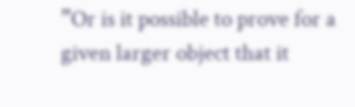”Or is it possible to prove for a given larger object that it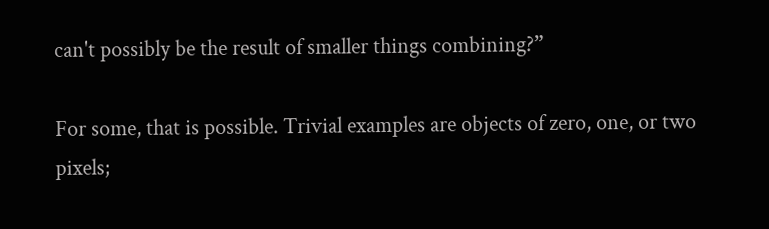can't possibly be the result of smaller things combining?”

For some, that is possible. Trivial examples are objects of zero, one, or two pixels;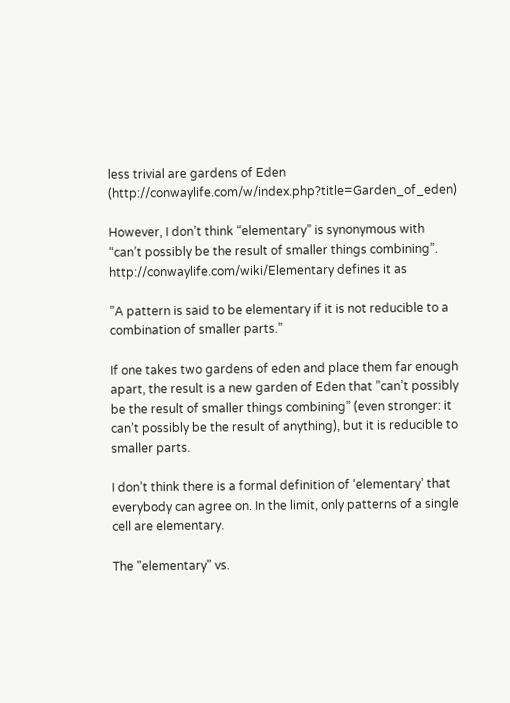less trivial are gardens of Eden (http://conwaylife.com/w/index.php?title=Garden_of_eden)

However, I don’t think “elementary” is synonymous with “can’t possibly be the result of smaller things combining”. http://conwaylife.com/wiki/Elementary defines it as

”A pattern is said to be elementary if it is not reducible to a combination of smaller parts.”

If one takes two gardens of eden and place them far enough apart, the result is a new garden of Eden that ”can’t possibly be the result of smaller things combining” (even stronger: it can’t possibly be the result of anything), but it is reducible to smaller parts.

I don’t think there is a formal definition of ‘elementary’ that everybody can agree on. In the limit, only patterns of a single cell are elementary.

The "elementary" vs.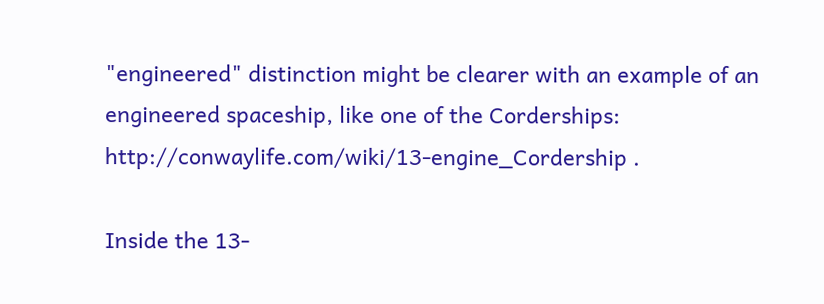"engineered" distinction might be clearer with an example of an engineered spaceship, like one of the Corderships: http://conwaylife.com/wiki/13-engine_Cordership .

Inside the 13-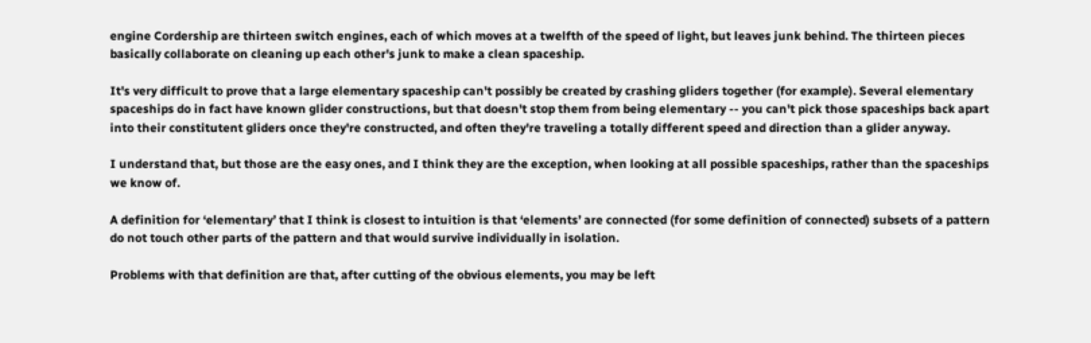engine Cordership are thirteen switch engines, each of which moves at a twelfth of the speed of light, but leaves junk behind. The thirteen pieces basically collaborate on cleaning up each other's junk to make a clean spaceship.

It's very difficult to prove that a large elementary spaceship can't possibly be created by crashing gliders together (for example). Several elementary spaceships do in fact have known glider constructions, but that doesn't stop them from being elementary -- you can't pick those spaceships back apart into their constitutent gliders once they're constructed, and often they're traveling a totally different speed and direction than a glider anyway.

I understand that, but those are the easy ones, and I think they are the exception, when looking at all possible spaceships, rather than the spaceships we know of.

A definition for ‘elementary’ that I think is closest to intuition is that ‘elements’ are connected (for some definition of connected) subsets of a pattern do not touch other parts of the pattern and that would survive individually in isolation.

Problems with that definition are that, after cutting of the obvious elements, you may be left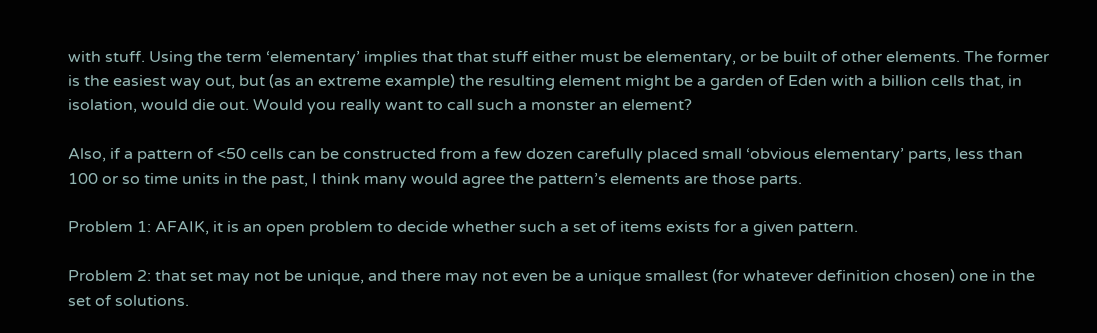with stuff. Using the term ‘elementary’ implies that that stuff either must be elementary, or be built of other elements. The former is the easiest way out, but (as an extreme example) the resulting element might be a garden of Eden with a billion cells that, in isolation, would die out. Would you really want to call such a monster an element?

Also, if a pattern of <50 cells can be constructed from a few dozen carefully placed small ‘obvious elementary’ parts, less than 100 or so time units in the past, I think many would agree the pattern’s elements are those parts.

Problem 1: AFAIK, it is an open problem to decide whether such a set of items exists for a given pattern.

Problem 2: that set may not be unique, and there may not even be a unique smallest (for whatever definition chosen) one in the set of solutions.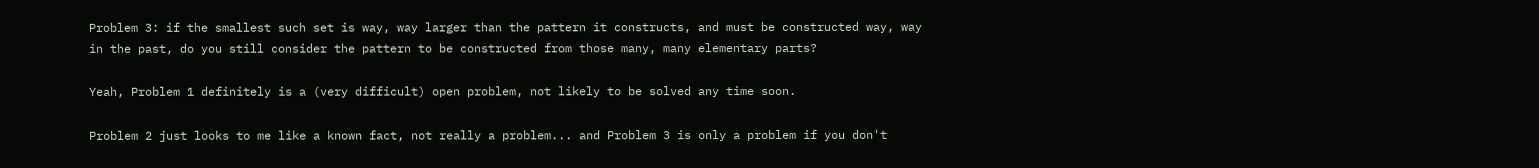Problem 3: if the smallest such set is way, way larger than the pattern it constructs, and must be constructed way, way in the past, do you still consider the pattern to be constructed from those many, many elementary parts?

Yeah, Problem 1 definitely is a (very difficult) open problem, not likely to be solved any time soon.

Problem 2 just looks to me like a known fact, not really a problem... and Problem 3 is only a problem if you don't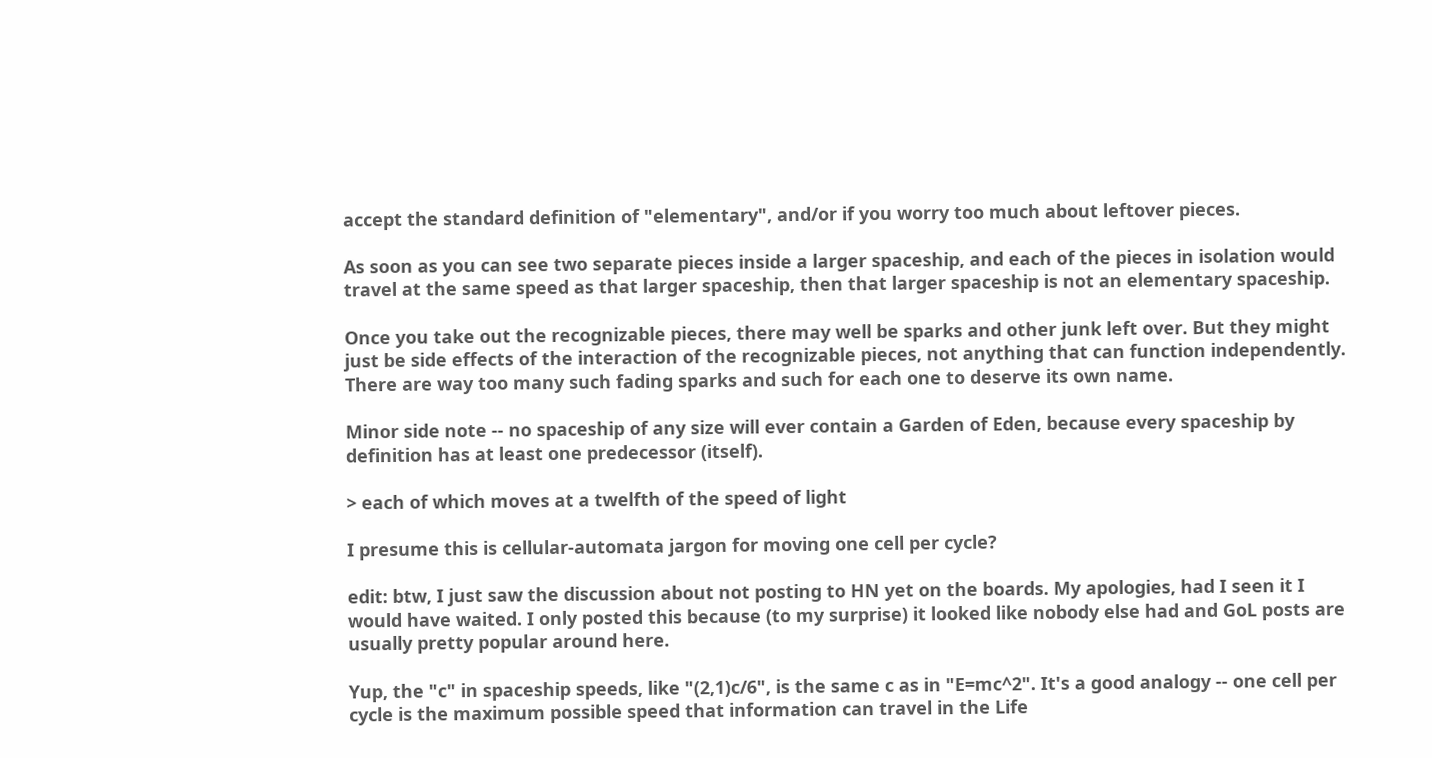accept the standard definition of "elementary", and/or if you worry too much about leftover pieces.

As soon as you can see two separate pieces inside a larger spaceship, and each of the pieces in isolation would travel at the same speed as that larger spaceship, then that larger spaceship is not an elementary spaceship.

Once you take out the recognizable pieces, there may well be sparks and other junk left over. But they might just be side effects of the interaction of the recognizable pieces, not anything that can function independently. There are way too many such fading sparks and such for each one to deserve its own name.

Minor side note -- no spaceship of any size will ever contain a Garden of Eden, because every spaceship by definition has at least one predecessor (itself).

> each of which moves at a twelfth of the speed of light

I presume this is cellular-automata jargon for moving one cell per cycle?

edit: btw, I just saw the discussion about not posting to HN yet on the boards. My apologies, had I seen it I would have waited. I only posted this because (to my surprise) it looked like nobody else had and GoL posts are usually pretty popular around here.

Yup, the "c" in spaceship speeds, like "(2,1)c/6", is the same c as in "E=mc^2". It's a good analogy -- one cell per cycle is the maximum possible speed that information can travel in the Life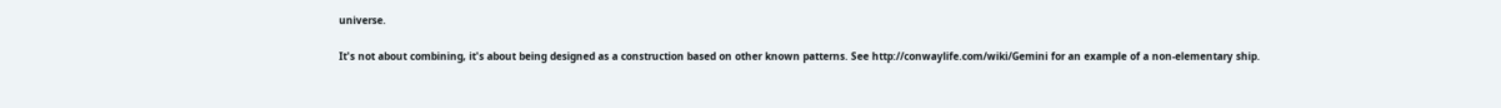universe.

It's not about combining, it's about being designed as a construction based on other known patterns. See http://conwaylife.com/wiki/Gemini for an example of a non-elementary ship.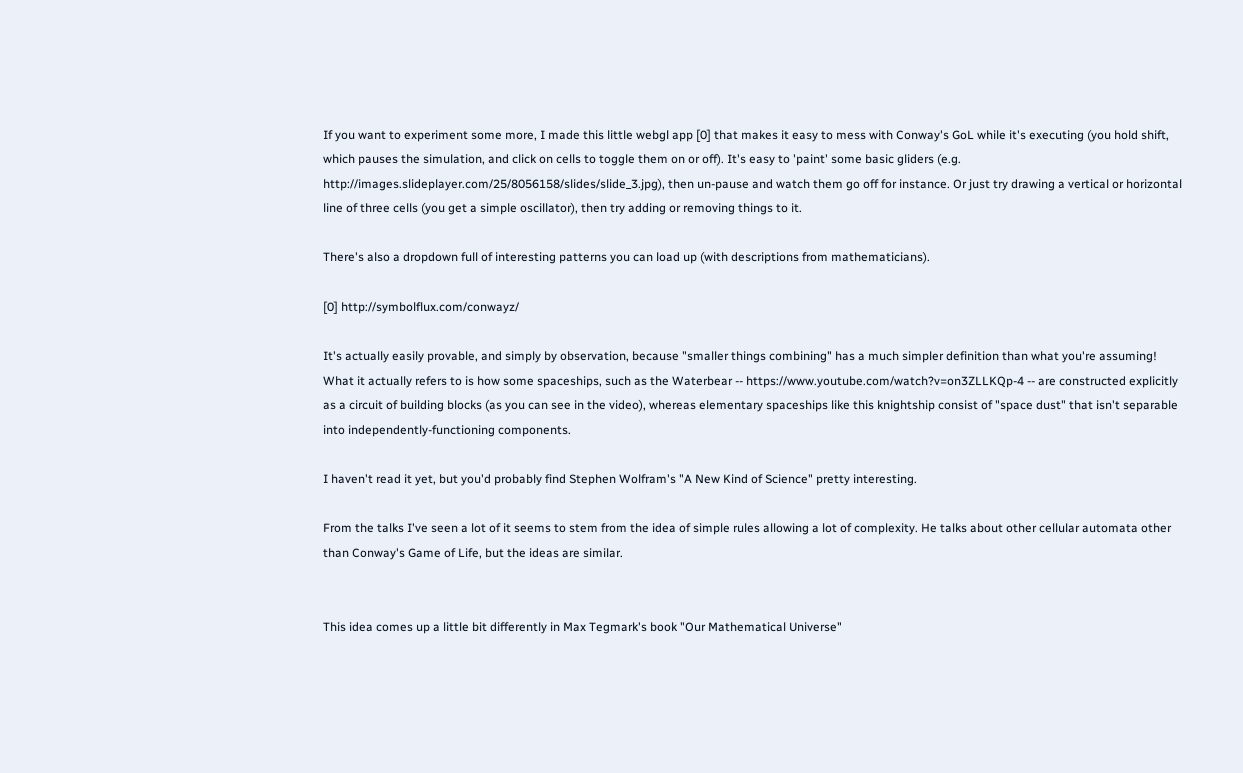If you want to experiment some more, I made this little webgl app [0] that makes it easy to mess with Conway's GoL while it's executing (you hold shift, which pauses the simulation, and click on cells to toggle them on or off). It's easy to 'paint' some basic gliders (e.g. http://images.slideplayer.com/25/8056158/slides/slide_3.jpg), then un-pause and watch them go off for instance. Or just try drawing a vertical or horizontal line of three cells (you get a simple oscillator), then try adding or removing things to it.

There's also a dropdown full of interesting patterns you can load up (with descriptions from mathematicians).

[0] http://symbolflux.com/conwayz/

It's actually easily provable, and simply by observation, because "smaller things combining" has a much simpler definition than what you're assuming! What it actually refers to is how some spaceships, such as the Waterbear -- https://www.youtube.com/watch?v=on3ZLLKQp-4 -- are constructed explicitly as a circuit of building blocks (as you can see in the video), whereas elementary spaceships like this knightship consist of "space dust" that isn't separable into independently-functioning components.

I haven't read it yet, but you'd probably find Stephen Wolfram's "A New Kind of Science" pretty interesting.

From the talks I've seen a lot of it seems to stem from the idea of simple rules allowing a lot of complexity. He talks about other cellular automata other than Conway's Game of Life, but the ideas are similar.


This idea comes up a little bit differently in Max Tegmark's book "Our Mathematical Universe"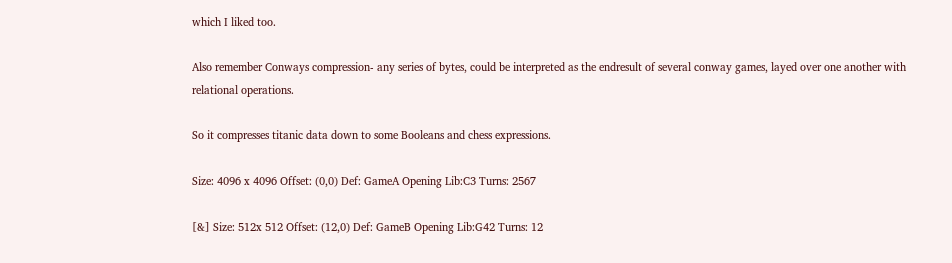which I liked too.

Also remember Conways compression- any series of bytes, could be interpreted as the endresult of several conway games, layed over one another with relational operations.

So it compresses titanic data down to some Booleans and chess expressions.

Size: 4096 x 4096 Offset: (0,0) Def: GameA Opening Lib:C3 Turns: 2567

[&] Size: 512x 512 Offset: (12,0) Def: GameB Opening Lib:G42 Turns: 12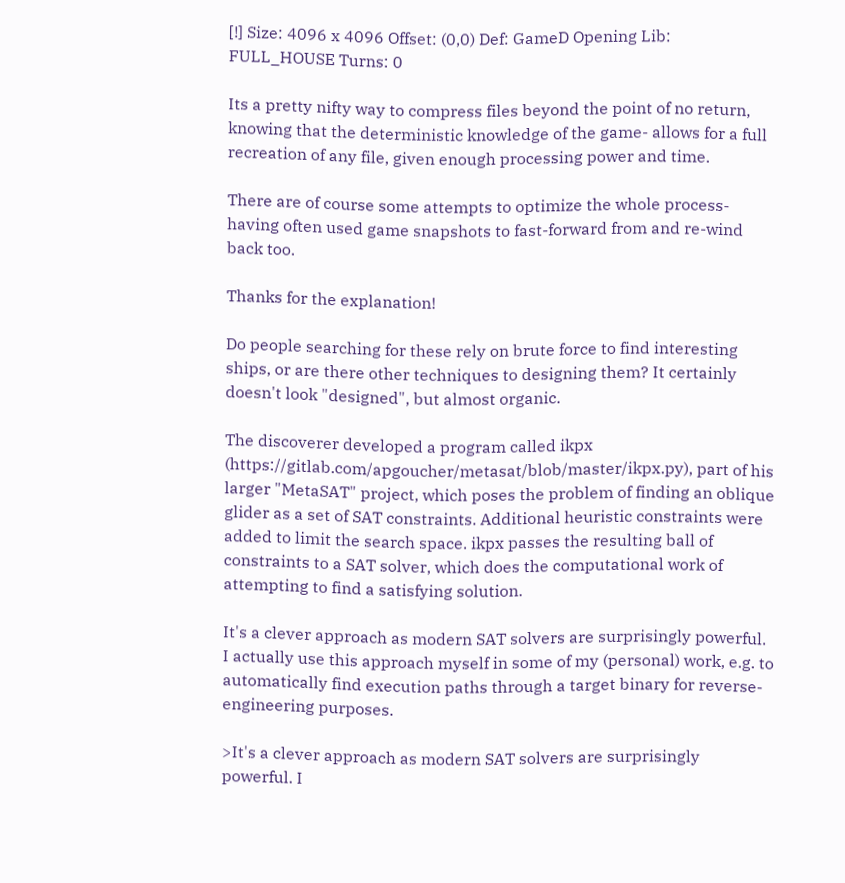[!] Size: 4096 x 4096 Offset: (0,0) Def: GameD Opening Lib: FULL_HOUSE Turns: 0

Its a pretty nifty way to compress files beyond the point of no return, knowing that the deterministic knowledge of the game- allows for a full recreation of any file, given enough processing power and time.

There are of course some attempts to optimize the whole process- having often used game snapshots to fast-forward from and re-wind back too.

Thanks for the explanation!

Do people searching for these rely on brute force to find interesting ships, or are there other techniques to designing them? It certainly doesn't look "designed", but almost organic.

The discoverer developed a program called ikpx (https://gitlab.com/apgoucher/metasat/blob/master/ikpx.py), part of his larger "MetaSAT" project, which poses the problem of finding an oblique glider as a set of SAT constraints. Additional heuristic constraints were added to limit the search space. ikpx passes the resulting ball of constraints to a SAT solver, which does the computational work of attempting to find a satisfying solution.

It's a clever approach as modern SAT solvers are surprisingly powerful. I actually use this approach myself in some of my (personal) work, e.g. to automatically find execution paths through a target binary for reverse-engineering purposes.

>It's a clever approach as modern SAT solvers are surprisingly powerful. I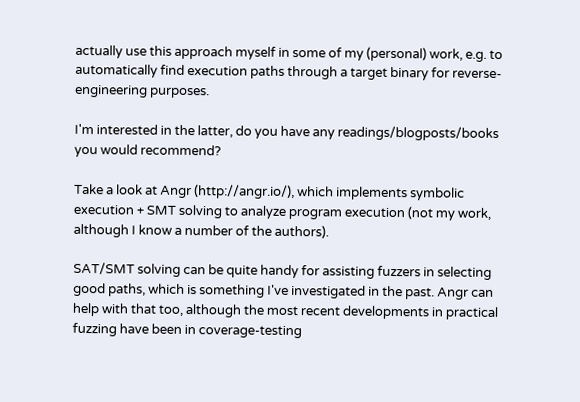actually use this approach myself in some of my (personal) work, e.g. to automatically find execution paths through a target binary for reverse-engineering purposes.

I'm interested in the latter, do you have any readings/blogposts/books you would recommend?

Take a look at Angr (http://angr.io/), which implements symbolic execution + SMT solving to analyze program execution (not my work, although I know a number of the authors).

SAT/SMT solving can be quite handy for assisting fuzzers in selecting good paths, which is something I've investigated in the past. Angr can help with that too, although the most recent developments in practical fuzzing have been in coverage-testing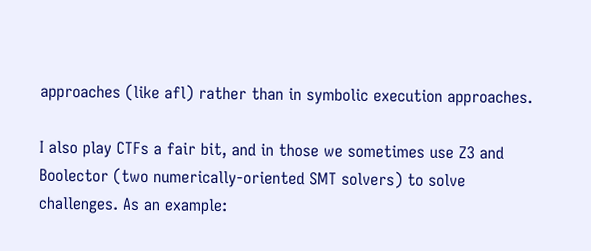approaches (like afl) rather than in symbolic execution approaches.

I also play CTFs a fair bit, and in those we sometimes use Z3 and Boolector (two numerically-oriented SMT solvers) to solve challenges. As an example: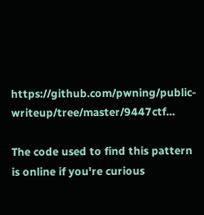https://github.com/pwning/public-writeup/tree/master/9447ctf...

The code used to find this pattern is online if you're curious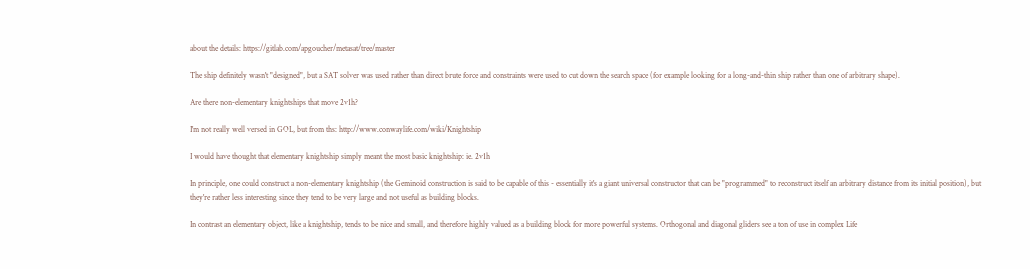about the details: https://gitlab.com/apgoucher/metasat/tree/master

The ship definitely wasn't "designed", but a SAT solver was used rather than direct brute force and constraints were used to cut down the search space (for example looking for a long-and-thin ship rather than one of arbitrary shape).

Are there non-elementary knightships that move 2v1h?

I'm not really well versed in GOL, but from ths: http://www.conwaylife.com/wiki/Knightship

I would have thought that elementary knightship simply meant the most basic knightship: ie. 2v1h

In principle, one could construct a non-elementary knightship (the Geminoid construction is said to be capable of this - essentially it's a giant universal constructor that can be "programmed" to reconstruct itself an arbitrary distance from its initial position), but they're rather less interesting since they tend to be very large and not useful as building blocks.

In contrast an elementary object, like a knightship, tends to be nice and small, and therefore highly valued as a building block for more powerful systems. Orthogonal and diagonal gliders see a ton of use in complex Life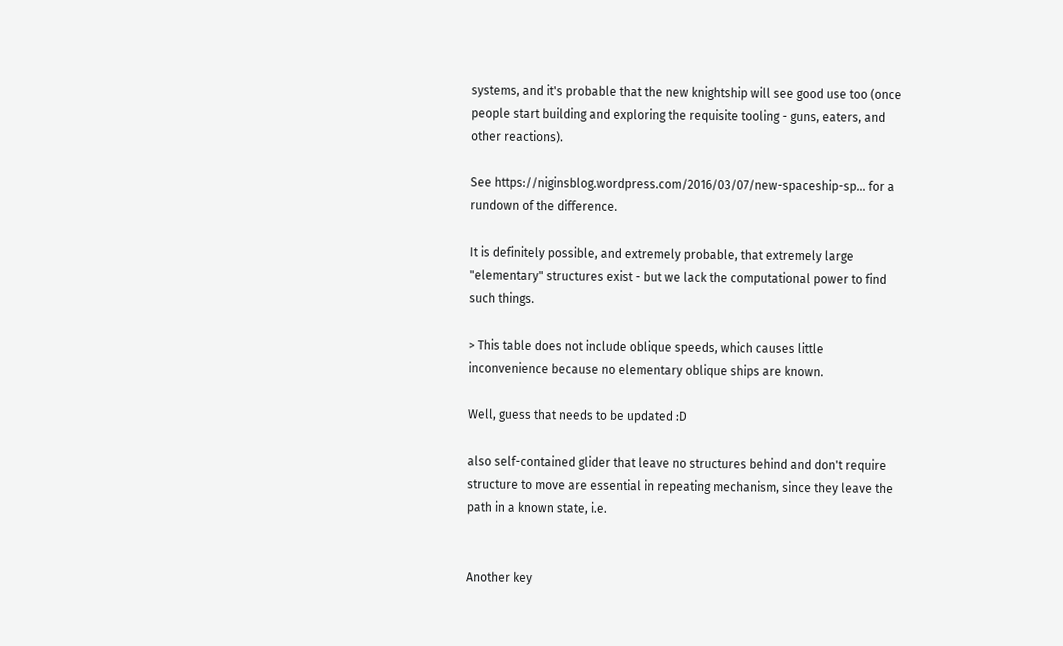systems, and it's probable that the new knightship will see good use too (once people start building and exploring the requisite tooling - guns, eaters, and other reactions).

See https://niginsblog.wordpress.com/2016/03/07/new-spaceship-sp... for a rundown of the difference.

It is definitely possible, and extremely probable, that extremely large "elementary" structures exist - but we lack the computational power to find such things.

> This table does not include oblique speeds, which causes little inconvenience because no elementary oblique ships are known.

Well, guess that needs to be updated :D

also self-contained glider that leave no structures behind and don't require structure to move are essential in repeating mechanism, since they leave the path in a known state, i.e.


Another key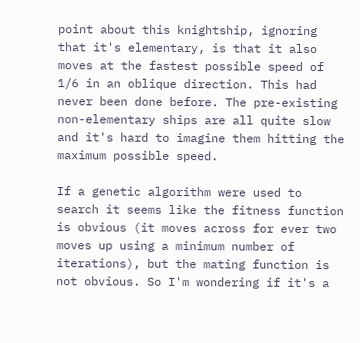point about this knightship, ignoring that it's elementary, is that it also moves at the fastest possible speed of 1/6 in an oblique direction. This had never been done before. The pre-existing non-elementary ships are all quite slow and it's hard to imagine them hitting the maximum possible speed.

If a genetic algorithm were used to search it seems like the fitness function is obvious (it moves across for ever two moves up using a minimum number of iterations), but the mating function is not obvious. So I'm wondering if it's a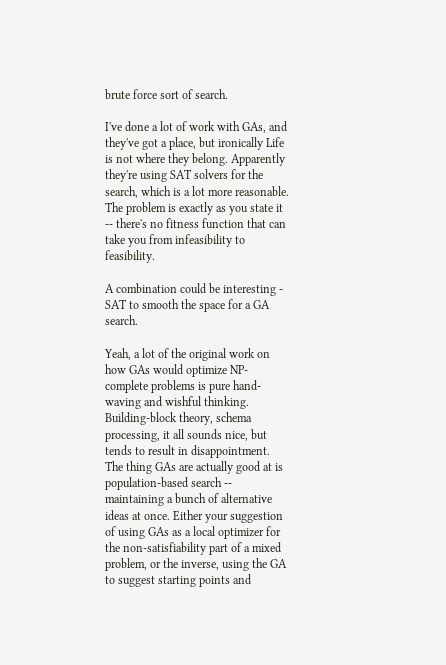brute force sort of search.

I've done a lot of work with GAs, and they've got a place, but ironically Life is not where they belong. Apparently they're using SAT solvers for the search, which is a lot more reasonable. The problem is exactly as you state it -- there's no fitness function that can take you from infeasibility to feasibility.

A combination could be interesting - SAT to smooth the space for a GA search.

Yeah, a lot of the original work on how GAs would optimize NP-complete problems is pure hand-waving and wishful thinking. Building-block theory, schema processing, it all sounds nice, but tends to result in disappointment. The thing GAs are actually good at is population-based search -- maintaining a bunch of alternative ideas at once. Either your suggestion of using GAs as a local optimizer for the non-satisfiability part of a mixed problem, or the inverse, using the GA to suggest starting points and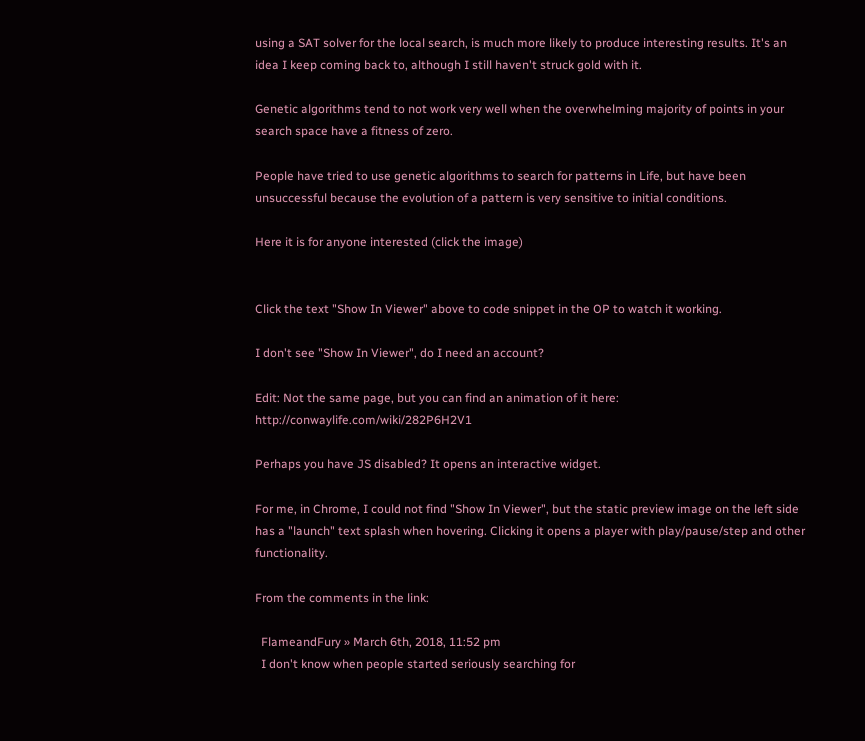using a SAT solver for the local search, is much more likely to produce interesting results. It's an idea I keep coming back to, although I still haven't struck gold with it.

Genetic algorithms tend to not work very well when the overwhelming majority of points in your search space have a fitness of zero.

People have tried to use genetic algorithms to search for patterns in Life, but have been unsuccessful because the evolution of a pattern is very sensitive to initial conditions.

Here it is for anyone interested (click the image)


Click the text "Show In Viewer" above to code snippet in the OP to watch it working.

I don't see "Show In Viewer", do I need an account?

Edit: Not the same page, but you can find an animation of it here: http://conwaylife.com/wiki/282P6H2V1

Perhaps you have JS disabled? It opens an interactive widget.

For me, in Chrome, I could not find "Show In Viewer", but the static preview image on the left side has a "launch" text splash when hovering. Clicking it opens a player with play/pause/step and other functionality.

From the comments in the link:

  FlameandFury » March 6th, 2018, 11:52 pm
  I don't know when people started seriously searching for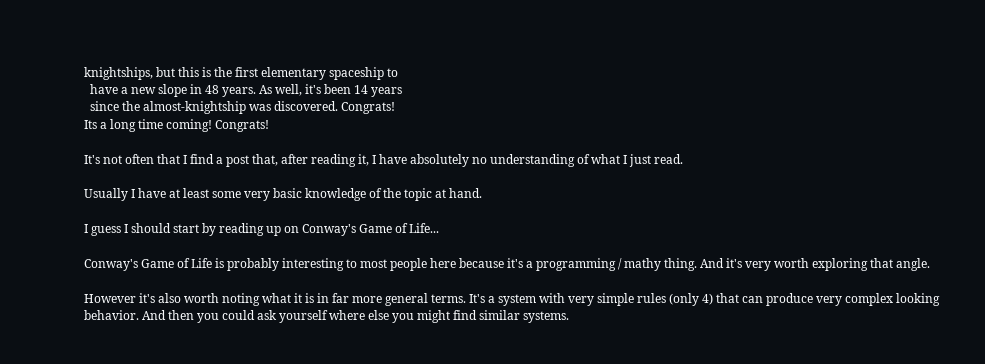knightships, but this is the first elementary spaceship to
  have a new slope in 48 years. As well, it's been 14 years
  since the almost-knightship was discovered. Congrats!
Its a long time coming! Congrats!

It's not often that I find a post that, after reading it, I have absolutely no understanding of what I just read.

Usually I have at least some very basic knowledge of the topic at hand.

I guess I should start by reading up on Conway's Game of Life...

Conway's Game of Life is probably interesting to most people here because it's a programming / mathy thing. And it's very worth exploring that angle.

However it's also worth noting what it is in far more general terms. It's a system with very simple rules (only 4) that can produce very complex looking behavior. And then you could ask yourself where else you might find similar systems.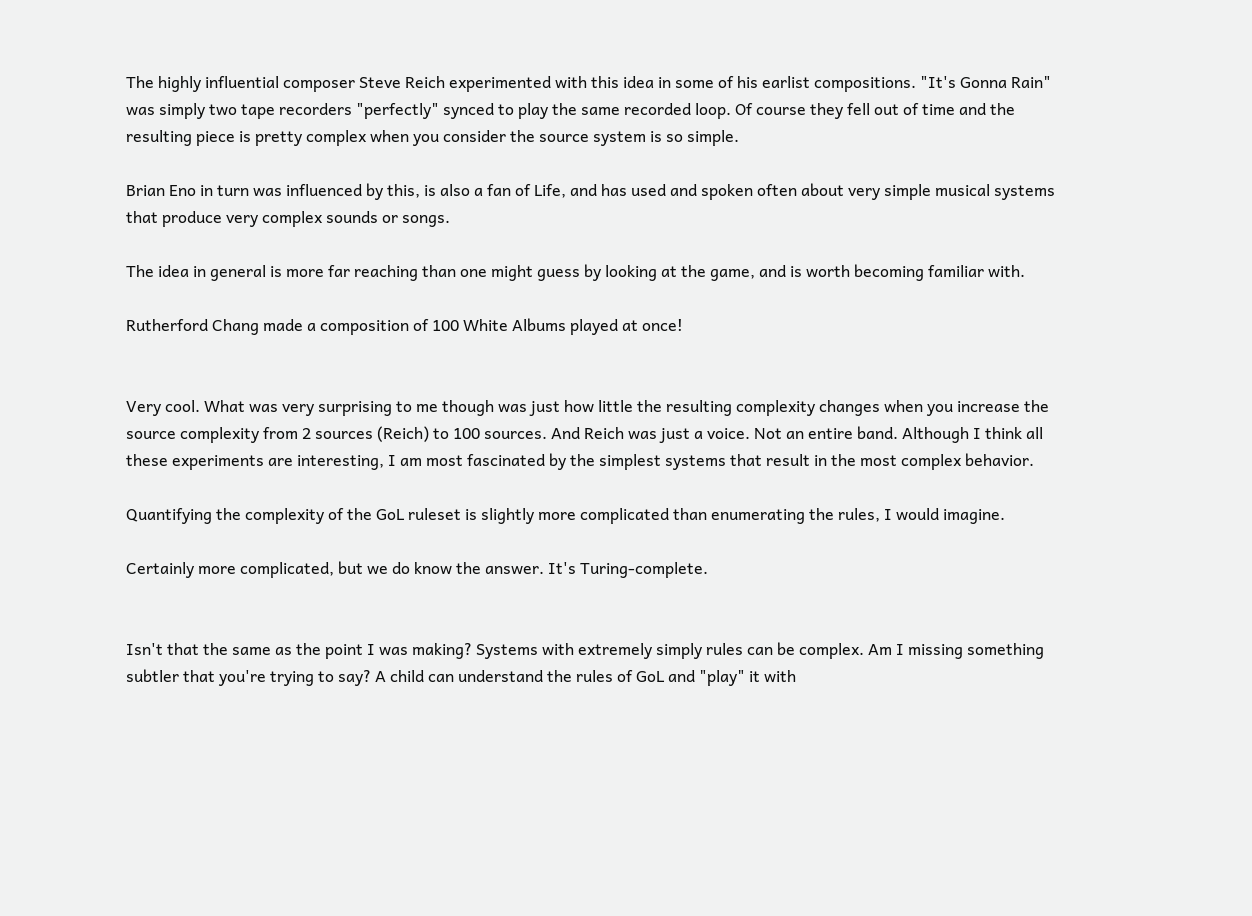The highly influential composer Steve Reich experimented with this idea in some of his earlist compositions. "It's Gonna Rain" was simply two tape recorders "perfectly" synced to play the same recorded loop. Of course they fell out of time and the resulting piece is pretty complex when you consider the source system is so simple.

Brian Eno in turn was influenced by this, is also a fan of Life, and has used and spoken often about very simple musical systems that produce very complex sounds or songs.

The idea in general is more far reaching than one might guess by looking at the game, and is worth becoming familiar with.

Rutherford Chang made a composition of 100 White Albums played at once!


Very cool. What was very surprising to me though was just how little the resulting complexity changes when you increase the source complexity from 2 sources (Reich) to 100 sources. And Reich was just a voice. Not an entire band. Although I think all these experiments are interesting, I am most fascinated by the simplest systems that result in the most complex behavior.

Quantifying the complexity of the GoL ruleset is slightly more complicated than enumerating the rules, I would imagine.

Certainly more complicated, but we do know the answer. It's Turing-complete.


Isn't that the same as the point I was making? Systems with extremely simply rules can be complex. Am I missing something subtler that you're trying to say? A child can understand the rules of GoL and "play" it with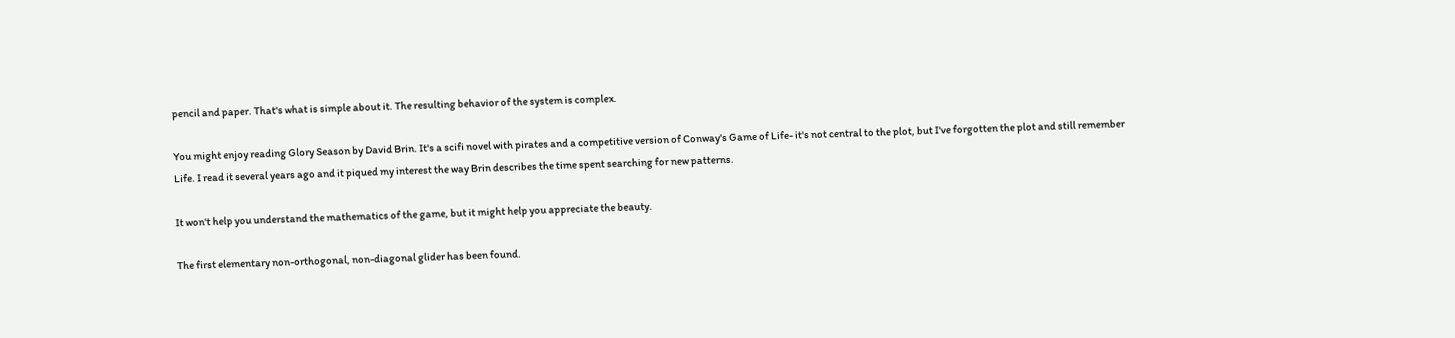pencil and paper. That's what is simple about it. The resulting behavior of the system is complex.

You might enjoy reading Glory Season by David Brin. It's a scifi novel with pirates and a competitive version of Conway's Game of Life- it's not central to the plot, but I've forgotten the plot and still remember Life. I read it several years ago and it piqued my interest the way Brin describes the time spent searching for new patterns.

It won't help you understand the mathematics of the game, but it might help you appreciate the beauty.

The first elementary non-orthogonal, non-diagonal glider has been found.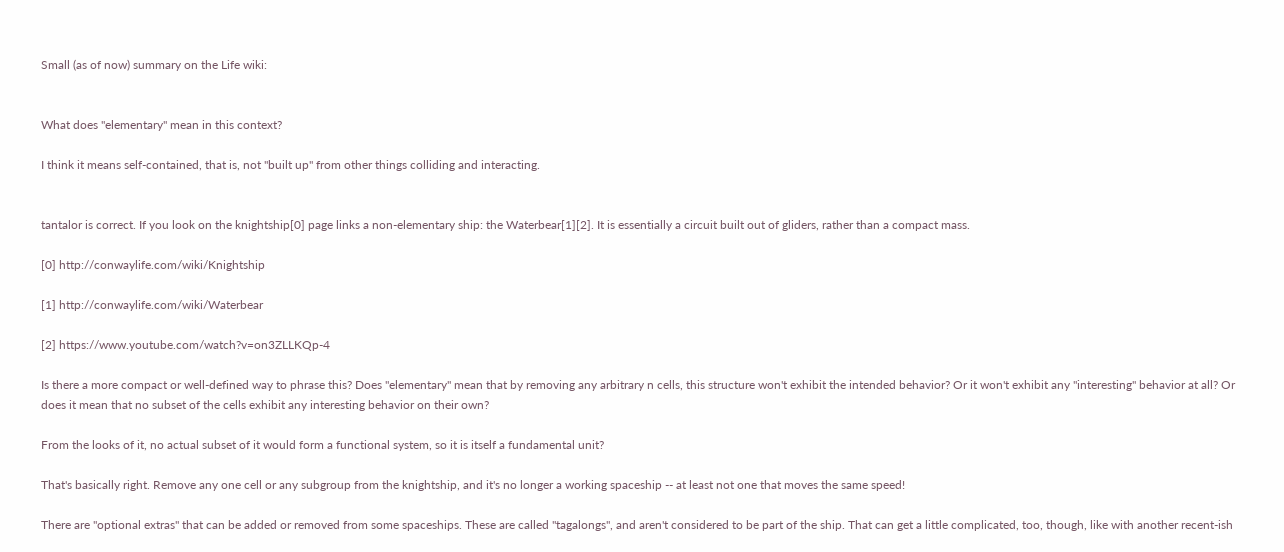Small (as of now) summary on the Life wiki:


What does "elementary" mean in this context?

I think it means self-contained, that is, not "built up" from other things colliding and interacting.


tantalor is correct. If you look on the knightship[0] page links a non-elementary ship: the Waterbear[1][2]. It is essentially a circuit built out of gliders, rather than a compact mass.

[0] http://conwaylife.com/wiki/Knightship

[1] http://conwaylife.com/wiki/Waterbear

[2] https://www.youtube.com/watch?v=on3ZLLKQp-4

Is there a more compact or well-defined way to phrase this? Does "elementary" mean that by removing any arbitrary n cells, this structure won't exhibit the intended behavior? Or it won't exhibit any "interesting" behavior at all? Or does it mean that no subset of the cells exhibit any interesting behavior on their own?

From the looks of it, no actual subset of it would form a functional system, so it is itself a fundamental unit?

That's basically right. Remove any one cell or any subgroup from the knightship, and it's no longer a working spaceship -- at least not one that moves the same speed!

There are "optional extras" that can be added or removed from some spaceships. These are called "tagalongs", and aren't considered to be part of the ship. That can get a little complicated, too, though, like with another recent-ish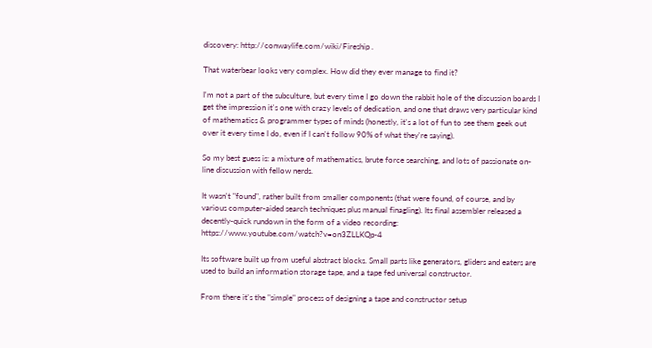discovery: http://conwaylife.com/wiki/Fireship .

That waterbear looks very complex. How did they ever manage to find it?

I'm not a part of the subculture, but every time I go down the rabbit hole of the discussion boards I get the impression it's one with crazy levels of dedication, and one that draws very particular kind of mathematics & programmer types of minds (honestly, it's a lot of fun to see them geek out over it every time I do, even if I can't follow 90% of what they're saying).

So my best guess is: a mixture of mathematics, brute force searching, and lots of passionate on-line discussion with fellow nerds.

It wasn't "found", rather built from smaller components (that were found, of course, and by various computer-aided search techniques plus manual finagling). Its final assembler released a decently-quick rundown in the form of a video recording: https://www.youtube.com/watch?v=on3ZLLKQp-4

Its software built up from useful abstract blocks. Small parts like generators, gliders and eaters are used to build an information storage tape, and a tape fed universal constructor.

From there it's the "simple" process of designing a tape and constructor setup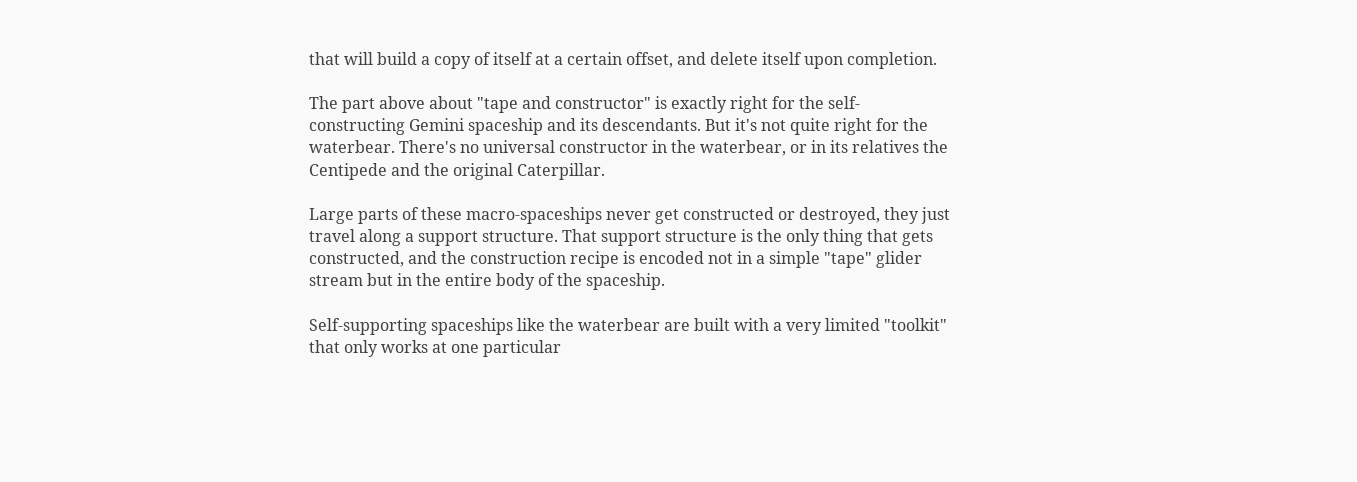that will build a copy of itself at a certain offset, and delete itself upon completion.

The part above about "tape and constructor" is exactly right for the self-constructing Gemini spaceship and its descendants. But it's not quite right for the waterbear. There's no universal constructor in the waterbear, or in its relatives the Centipede and the original Caterpillar.

Large parts of these macro-spaceships never get constructed or destroyed, they just travel along a support structure. That support structure is the only thing that gets constructed, and the construction recipe is encoded not in a simple "tape" glider stream but in the entire body of the spaceship.

Self-supporting spaceships like the waterbear are built with a very limited "toolkit" that only works at one particular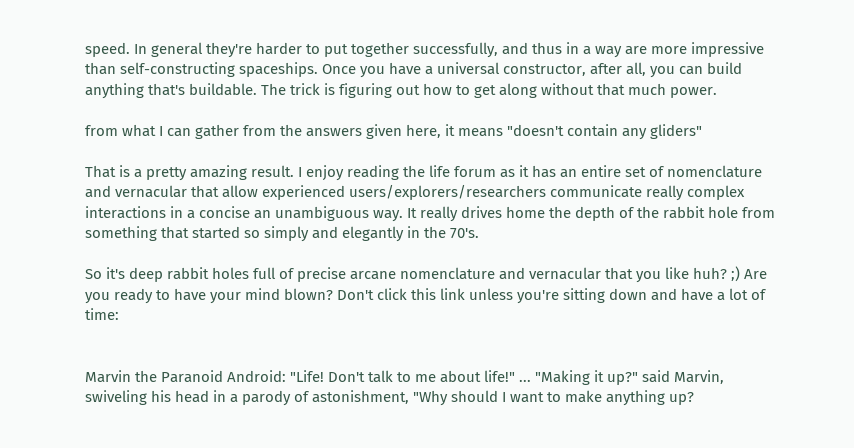speed. In general they're harder to put together successfully, and thus in a way are more impressive than self-constructing spaceships. Once you have a universal constructor, after all, you can build anything that's buildable. The trick is figuring out how to get along without that much power.

from what I can gather from the answers given here, it means "doesn't contain any gliders"

That is a pretty amazing result. I enjoy reading the life forum as it has an entire set of nomenclature and vernacular that allow experienced users/explorers/researchers communicate really complex interactions in a concise an unambiguous way. It really drives home the depth of the rabbit hole from something that started so simply and elegantly in the 70's.

So it's deep rabbit holes full of precise arcane nomenclature and vernacular that you like huh? ;) Are you ready to have your mind blown? Don't click this link unless you're sitting down and have a lot of time:


Marvin the Paranoid Android: "Life! Don't talk to me about life!" ... "Making it up?" said Marvin, swiveling his head in a parody of astonishment, "Why should I want to make anything up?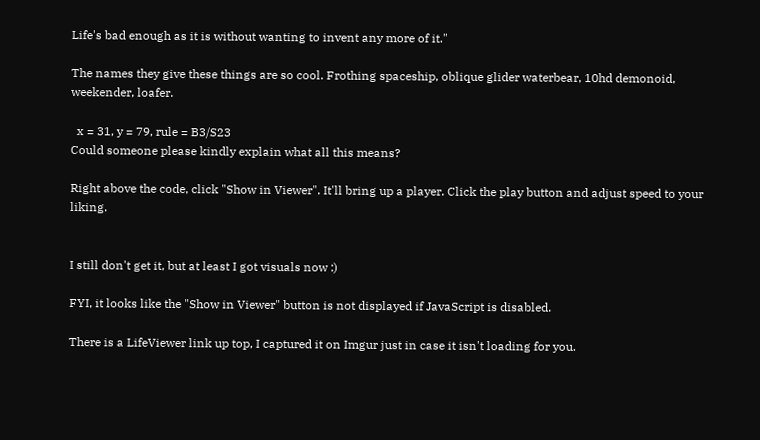Life's bad enough as it is without wanting to invent any more of it."

The names they give these things are so cool. Frothing spaceship, oblique glider waterbear, 10hd demonoid, weekender, loafer.

  x = 31, y = 79, rule = B3/S23
Could someone please kindly explain what all this means?

Right above the code, click "Show in Viewer". It'll bring up a player. Click the play button and adjust speed to your liking.


I still don't get it, but at least I got visuals now :)

FYI, it looks like the "Show in Viewer" button is not displayed if JavaScript is disabled.

There is a LifeViewer link up top, I captured it on Imgur just in case it isn't loading for you.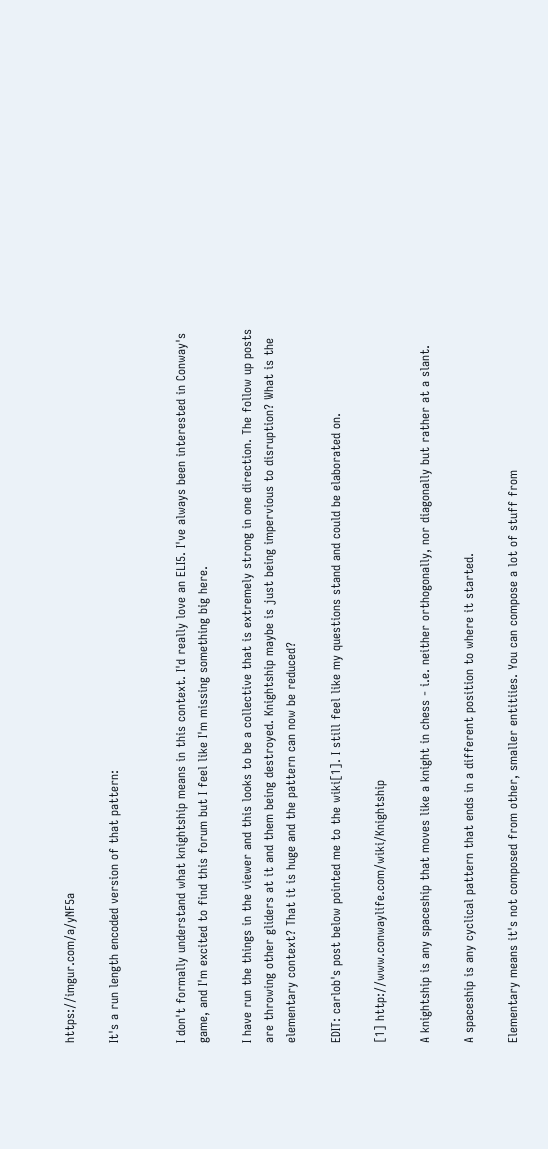https://imgur.com/a/yNF5a

It's a run length encoded version of that pattern:


I don't formally understand what knightship means in this context. I'd really love an ELI5. I've always been interested in Conway's game, and I'm excited to find this forum but I feel like I'm missing something big here.

I have run the things in the viewer and this looks to be a collective that is extremely strong in one direction. The follow up posts are throwing other gliders at it and them being destroyed. Knightship maybe is just being impervious to disruption? What is the elementary context? That it is huge and the pattern can now be reduced?

EDIT: carlob's post below pointed me to the wiki[1]. I still feel like my questions stand and could be elaborated on.

[1] http://www.conwaylife.com/wiki/Knightship

A knightship is any spaceship that moves like a knight in chess - i.e. neither orthogonally, nor diagonally but rather at a slant.

A spaceship is any cyclical pattern that ends in a different position to where it started.

Elementary means it's not composed from other, smaller entitiies. You can compose a lot of stuff from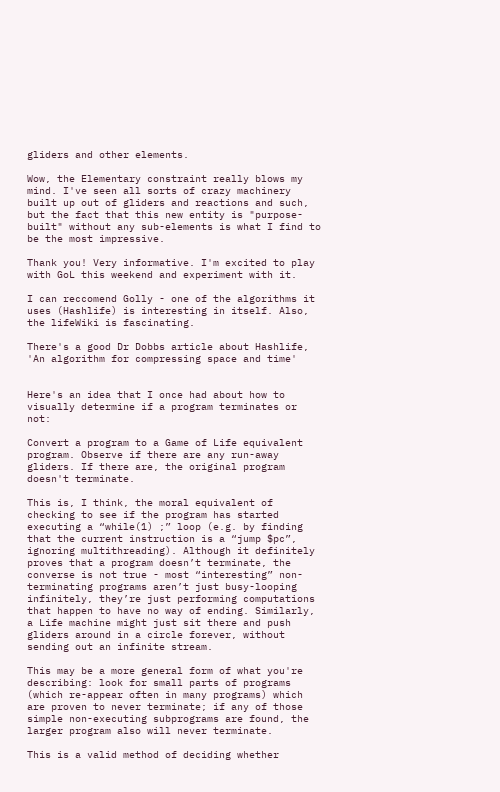gliders and other elements.

Wow, the Elementary constraint really blows my mind. I've seen all sorts of crazy machinery built up out of gliders and reactions and such, but the fact that this new entity is "purpose-built" without any sub-elements is what I find to be the most impressive.

Thank you! Very informative. I'm excited to play with GoL this weekend and experiment with it.

I can reccomend Golly - one of the algorithms it uses (Hashlife) is interesting in itself. Also, the lifeWiki is fascinating.

There's a good Dr Dobbs article about Hashlife, 'An algorithm for compressing space and time'


Here's an idea that I once had about how to visually determine if a program terminates or not:

Convert a program to a Game of Life equivalent program. Observe if there are any run-away gliders. If there are, the original program doesn't terminate.

This is, I think, the moral equivalent of checking to see if the program has started executing a “while(1) ;” loop (e.g. by finding that the current instruction is a “jump $pc”, ignoring multithreading). Although it definitely proves that a program doesn’t terminate, the converse is not true - most “interesting” non-terminating programs aren’t just busy-looping infinitely, they’re just performing computations that happen to have no way of ending. Similarly, a Life machine might just sit there and push gliders around in a circle forever, without sending out an infinite stream.

This may be a more general form of what you're describing: look for small parts of programs (which re-appear often in many programs) which are proven to never terminate; if any of those simple non-executing subprograms are found, the larger program also will never terminate.

This is a valid method of deciding whether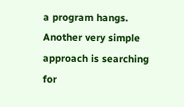a program hangs. Another very simple approach is searching for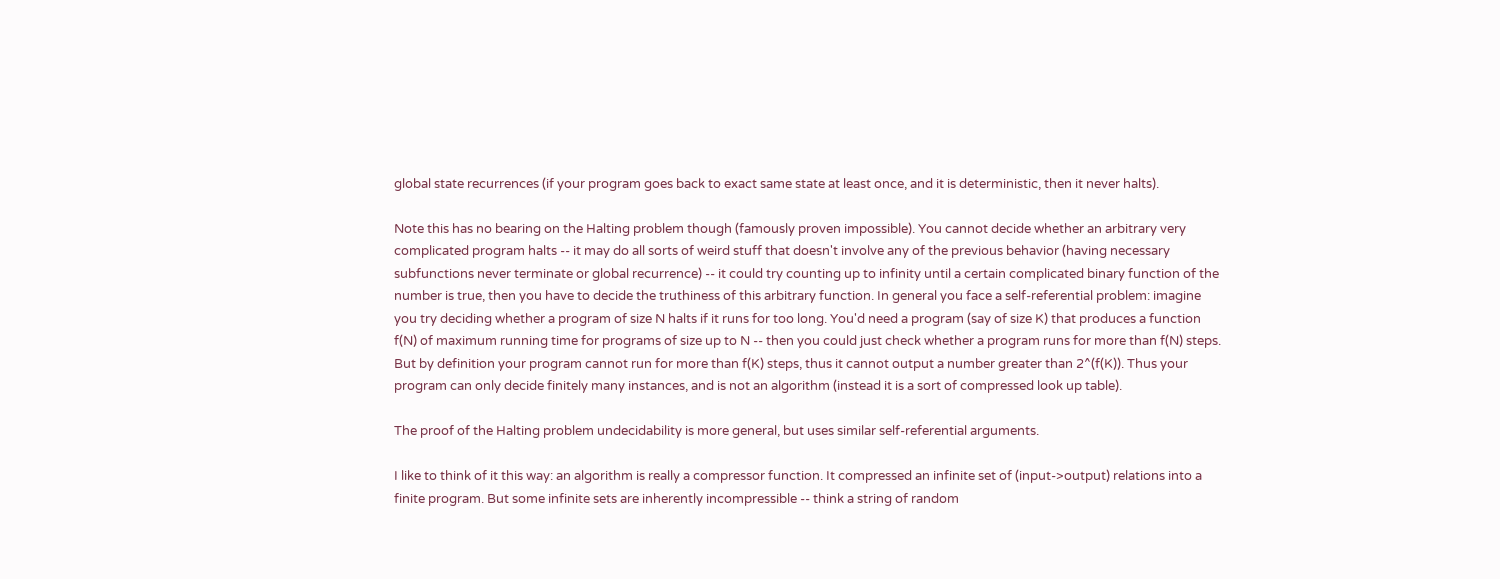global state recurrences (if your program goes back to exact same state at least once, and it is deterministic, then it never halts).

Note this has no bearing on the Halting problem though (famously proven impossible). You cannot decide whether an arbitrary very complicated program halts -- it may do all sorts of weird stuff that doesn't involve any of the previous behavior (having necessary subfunctions never terminate or global recurrence) -- it could try counting up to infinity until a certain complicated binary function of the number is true, then you have to decide the truthiness of this arbitrary function. In general you face a self-referential problem: imagine you try deciding whether a program of size N halts if it runs for too long. You'd need a program (say of size K) that produces a function f(N) of maximum running time for programs of size up to N -- then you could just check whether a program runs for more than f(N) steps. But by definition your program cannot run for more than f(K) steps, thus it cannot output a number greater than 2^(f(K)). Thus your program can only decide finitely many instances, and is not an algorithm (instead it is a sort of compressed look up table).

The proof of the Halting problem undecidability is more general, but uses similar self-referential arguments.

I like to think of it this way: an algorithm is really a compressor function. It compressed an infinite set of (input->output) relations into a finite program. But some infinite sets are inherently incompressible -- think a string of random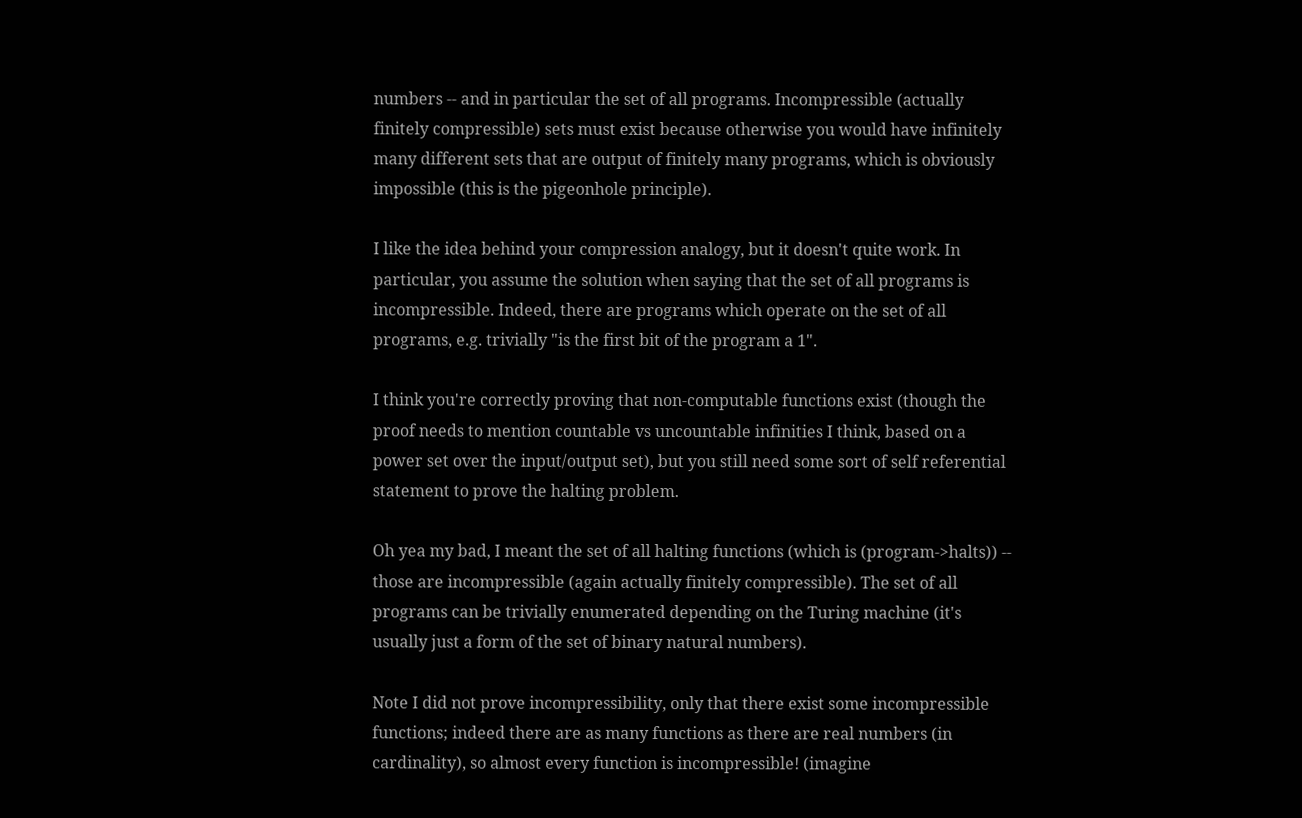numbers -- and in particular the set of all programs. Incompressible (actually finitely compressible) sets must exist because otherwise you would have infinitely many different sets that are output of finitely many programs, which is obviously impossible (this is the pigeonhole principle).

I like the idea behind your compression analogy, but it doesn't quite work. In particular, you assume the solution when saying that the set of all programs is incompressible. Indeed, there are programs which operate on the set of all programs, e.g. trivially "is the first bit of the program a 1".

I think you're correctly proving that non-computable functions exist (though the proof needs to mention countable vs uncountable infinities I think, based on a power set over the input/output set), but you still need some sort of self referential statement to prove the halting problem.

Oh yea my bad, I meant the set of all halting functions (which is (program->halts)) -- those are incompressible (again actually finitely compressible). The set of all programs can be trivially enumerated depending on the Turing machine (it's usually just a form of the set of binary natural numbers).

Note I did not prove incompressibility, only that there exist some incompressible functions; indeed there are as many functions as there are real numbers (in cardinality), so almost every function is incompressible! (imagine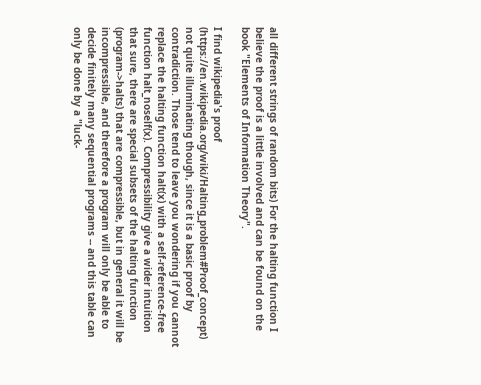all different strings of random bits) For the halting function I believe the proof is a little involved and can be found on the book "Elements of Information Theory".

I find wikipedia's proof (https://en.wikipedia.org/wiki/Halting_problem#Proof_concept) not quite illuminating though, since it is a basic proof by contradiction. Those tend to leave you wondering if you cannot replace the halting function halt(x) with a self-reference-free function halt_noself(x). Compressibility give a wider intuition that sure, there are special subsets of the halting function (program->halts) that are compressible, but in general it will be incompressible, and therefore a program will only be able to decide finitely many sequential programs -- and this table can only be done by a "luck-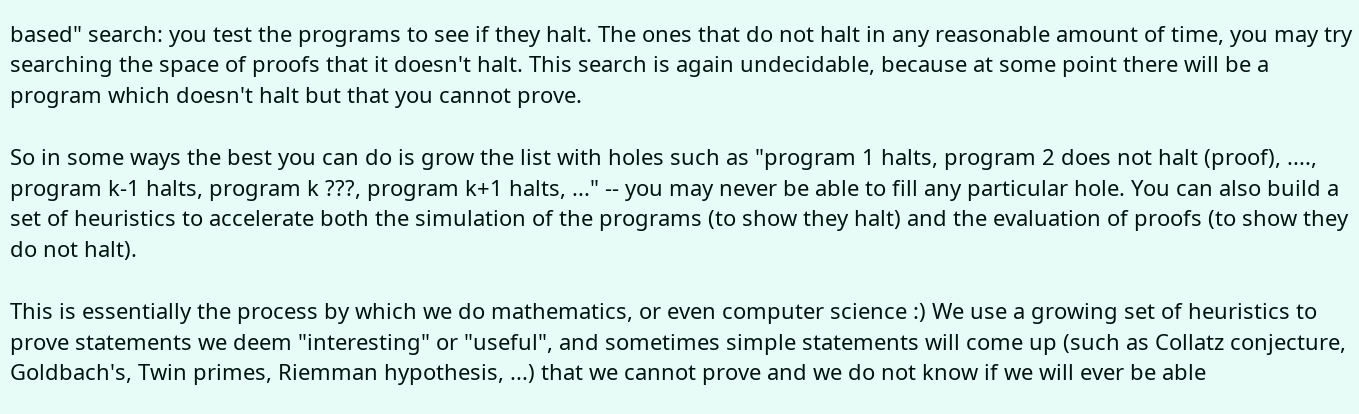based" search: you test the programs to see if they halt. The ones that do not halt in any reasonable amount of time, you may try searching the space of proofs that it doesn't halt. This search is again undecidable, because at some point there will be a program which doesn't halt but that you cannot prove.

So in some ways the best you can do is grow the list with holes such as "program 1 halts, program 2 does not halt (proof), ...., program k-1 halts, program k ???, program k+1 halts, ..." -- you may never be able to fill any particular hole. You can also build a set of heuristics to accelerate both the simulation of the programs (to show they halt) and the evaluation of proofs (to show they do not halt).

This is essentially the process by which we do mathematics, or even computer science :) We use a growing set of heuristics to prove statements we deem "interesting" or "useful", and sometimes simple statements will come up (such as Collatz conjecture, Goldbach's, Twin primes, Riemman hypothesis, ...) that we cannot prove and we do not know if we will ever be able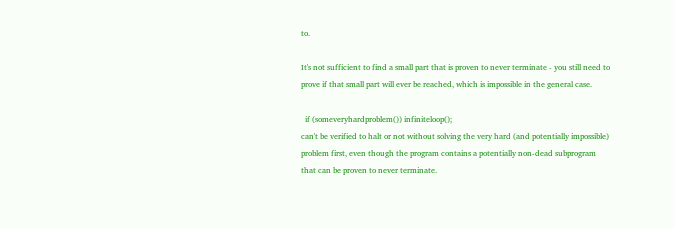to.

It's not sufficient to find a small part that is proven to never terminate - you still need to prove if that small part will ever be reached, which is impossible in the general case.

  if (someveryhardproblem()) infiniteloop();
can't be verified to halt or not without solving the very hard (and potentially impossible) problem first, even though the program contains a potentially non-dead subprogram that can be proven to never terminate.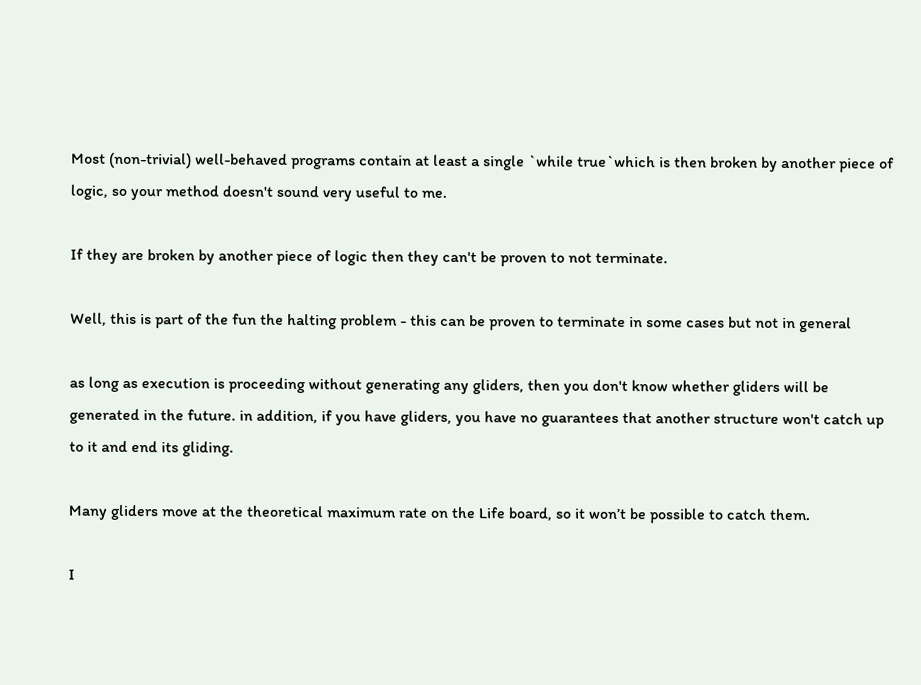Most (non-trivial) well-behaved programs contain at least a single `while true`which is then broken by another piece of logic, so your method doesn't sound very useful to me.

If they are broken by another piece of logic then they can't be proven to not terminate.

Well, this is part of the fun the halting problem - this can be proven to terminate in some cases but not in general

as long as execution is proceeding without generating any gliders, then you don't know whether gliders will be generated in the future. in addition, if you have gliders, you have no guarantees that another structure won't catch up to it and end its gliding.

Many gliders move at the theoretical maximum rate on the Life board, so it won’t be possible to catch them.

I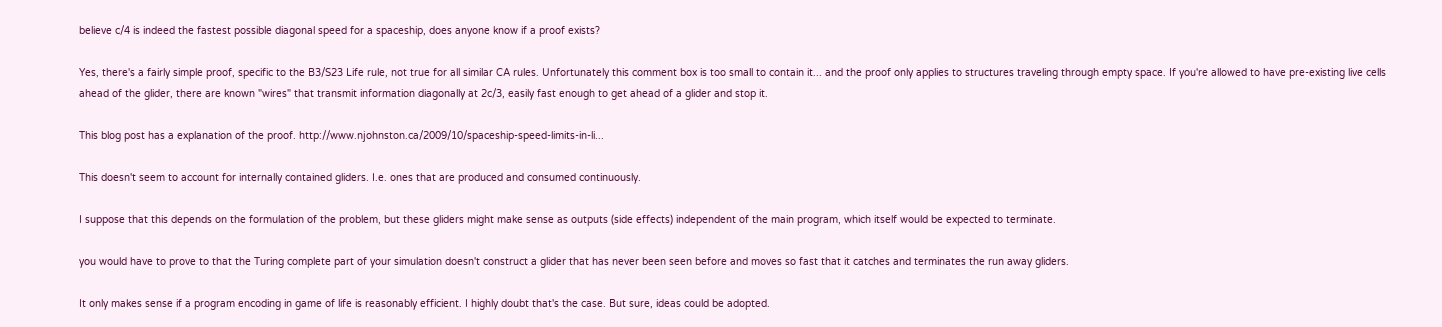believe c/4 is indeed the fastest possible diagonal speed for a spaceship, does anyone know if a proof exists?

Yes, there's a fairly simple proof, specific to the B3/S23 Life rule, not true for all similar CA rules. Unfortunately this comment box is too small to contain it... and the proof only applies to structures traveling through empty space. If you're allowed to have pre-existing live cells ahead of the glider, there are known "wires" that transmit information diagonally at 2c/3, easily fast enough to get ahead of a glider and stop it.

This blog post has a explanation of the proof. http://www.njohnston.ca/2009/10/spaceship-speed-limits-in-li...

This doesn't seem to account for internally contained gliders. I.e. ones that are produced and consumed continuously.

I suppose that this depends on the formulation of the problem, but these gliders might make sense as outputs (side effects) independent of the main program, which itself would be expected to terminate.

you would have to prove to that the Turing complete part of your simulation doesn't construct a glider that has never been seen before and moves so fast that it catches and terminates the run away gliders.

It only makes sense if a program encoding in game of life is reasonably efficient. I highly doubt that's the case. But sure, ideas could be adopted.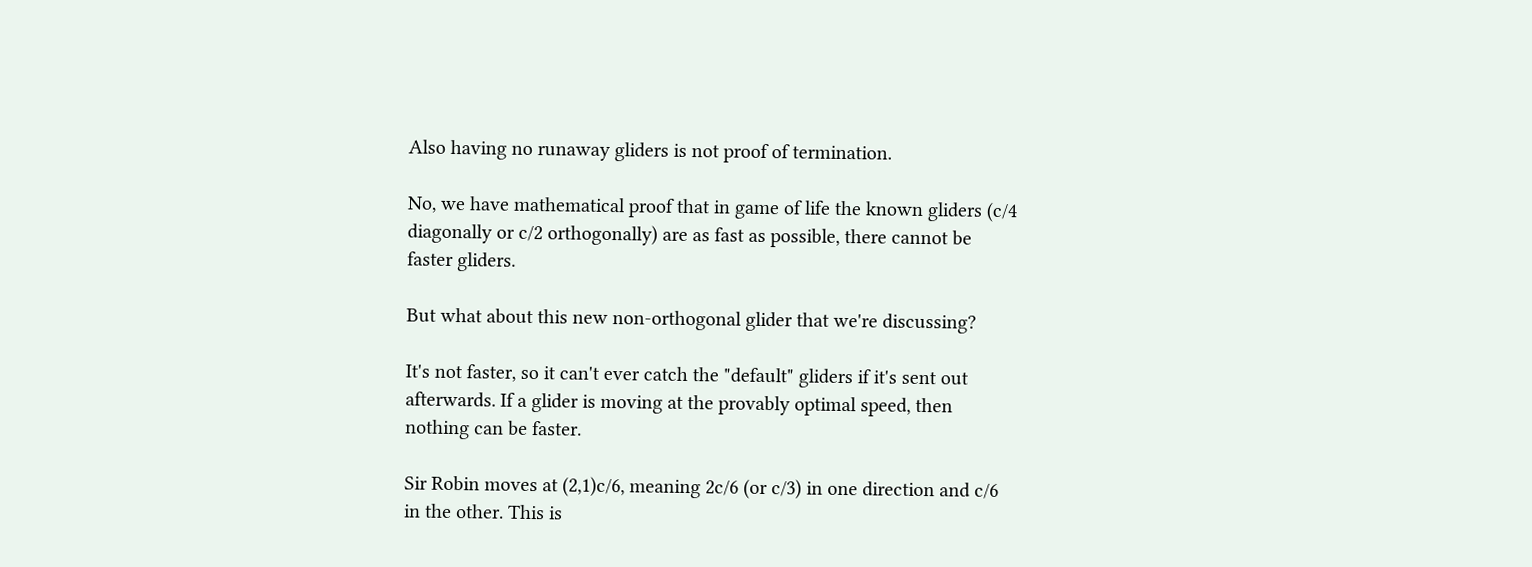Also having no runaway gliders is not proof of termination.

No, we have mathematical proof that in game of life the known gliders (c/4 diagonally or c/2 orthogonally) are as fast as possible, there cannot be faster gliders.

But what about this new non-orthogonal glider that we're discussing?

It's not faster, so it can't ever catch the "default" gliders if it's sent out afterwards. If a glider is moving at the provably optimal speed, then nothing can be faster.

Sir Robin moves at (2,1)c/6, meaning 2c/6 (or c/3) in one direction and c/6 in the other. This is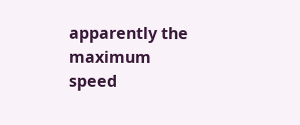apparently the maximum speed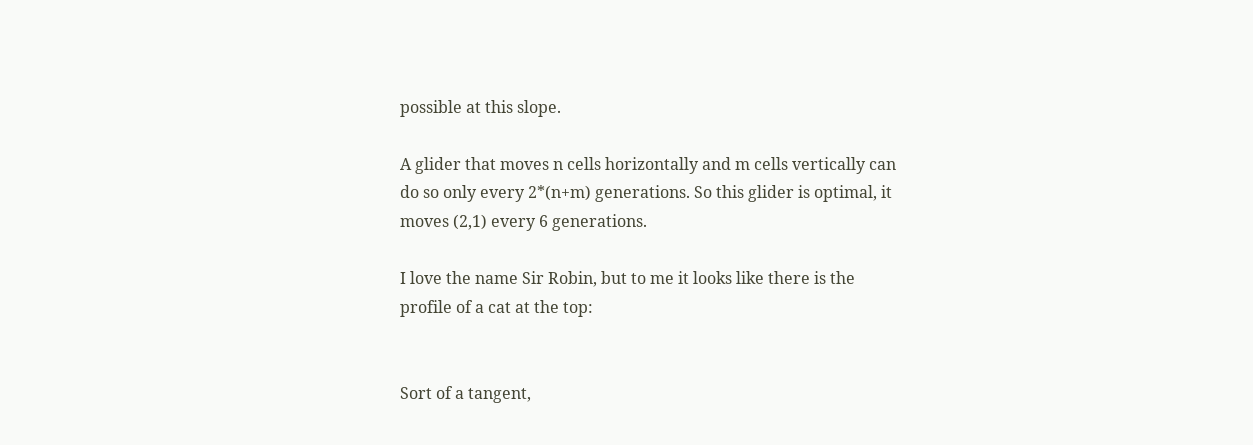possible at this slope.

A glider that moves n cells horizontally and m cells vertically can do so only every 2*(n+m) generations. So this glider is optimal, it moves (2,1) every 6 generations.

I love the name Sir Robin, but to me it looks like there is the profile of a cat at the top:


Sort of a tangent,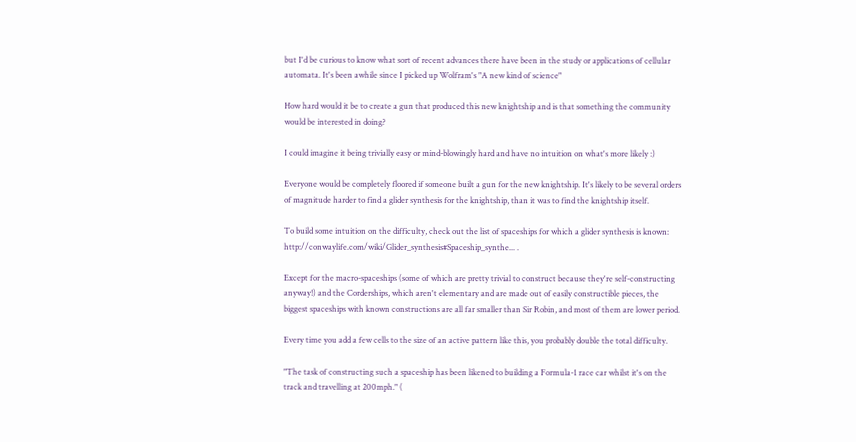but I'd be curious to know what sort of recent advances there have been in the study or applications of cellular automata. It's been awhile since I picked up Wolfram's "A new kind of science"

How hard would it be to create a gun that produced this new knightship and is that something the community would be interested in doing?

I could imagine it being trivially easy or mind-blowingly hard and have no intuition on what's more likely :)

Everyone would be completely floored if someone built a gun for the new knightship. It's likely to be several orders of magnitude harder to find a glider synthesis for the knightship, than it was to find the knightship itself.

To build some intuition on the difficulty, check out the list of spaceships for which a glider synthesis is known: http://conwaylife.com/wiki/Glider_synthesis#Spaceship_synthe... .

Except for the macro-spaceships (some of which are pretty trivial to construct because they're self-constructing anyway!) and the Corderships, which aren't elementary and are made out of easily constructible pieces, the biggest spaceships with known constructions are all far smaller than Sir Robin, and most of them are lower period.

Every time you add a few cells to the size of an active pattern like this, you probably double the total difficulty.

"The task of constructing such a spaceship has been likened to building a Formula-1 race car whilst it's on the track and travelling at 200mph." (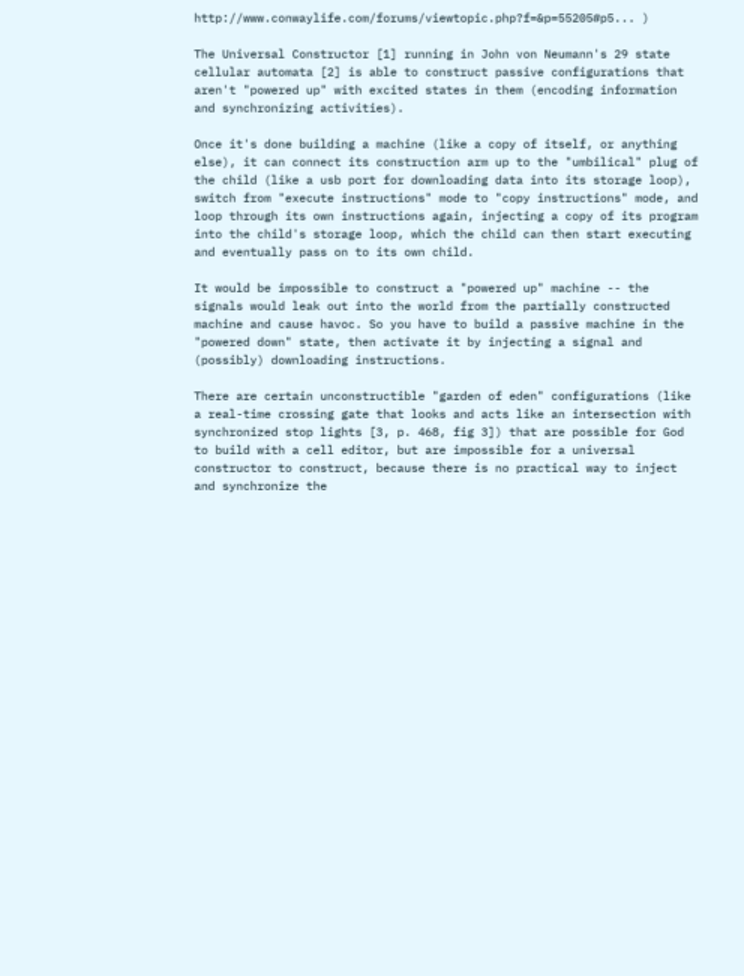http://www.conwaylife.com/forums/viewtopic.php?f=&p=55205#p5... )

The Universal Constructor [1] running in John von Neumann's 29 state cellular automata [2] is able to construct passive configurations that aren't "powered up" with excited states in them (encoding information and synchronizing activities).

Once it's done building a machine (like a copy of itself, or anything else), it can connect its construction arm up to the "umbilical" plug of the child (like a usb port for downloading data into its storage loop), switch from "execute instructions" mode to "copy instructions" mode, and loop through its own instructions again, injecting a copy of its program into the child's storage loop, which the child can then start executing and eventually pass on to its own child.

It would be impossible to construct a "powered up" machine -- the signals would leak out into the world from the partially constructed machine and cause havoc. So you have to build a passive machine in the "powered down" state, then activate it by injecting a signal and (possibly) downloading instructions.

There are certain unconstructible "garden of eden" configurations (like a real-time crossing gate that looks and acts like an intersection with synchronized stop lights [3, p. 468, fig 3]) that are possible for God to build with a cell editor, but are impossible for a universal constructor to construct, because there is no practical way to inject and synchronize the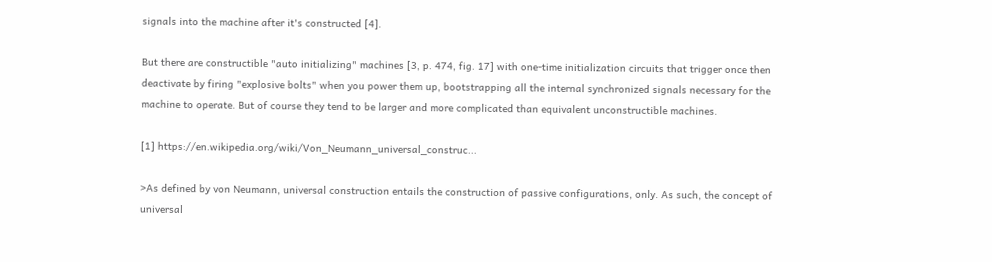signals into the machine after it's constructed [4].

But there are constructible "auto initializing" machines [3, p. 474, fig. 17] with one-time initialization circuits that trigger once then deactivate by firing "explosive bolts" when you power them up, bootstrapping all the internal synchronized signals necessary for the machine to operate. But of course they tend to be larger and more complicated than equivalent unconstructible machines.

[1] https://en.wikipedia.org/wiki/Von_Neumann_universal_construc...

>As defined by von Neumann, universal construction entails the construction of passive configurations, only. As such, the concept of universal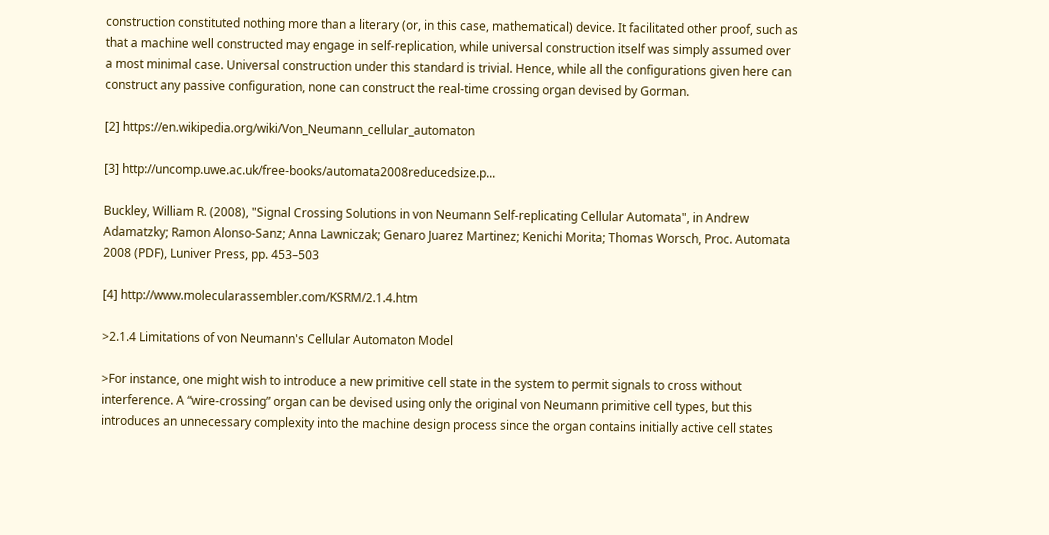construction constituted nothing more than a literary (or, in this case, mathematical) device. It facilitated other proof, such as that a machine well constructed may engage in self-replication, while universal construction itself was simply assumed over a most minimal case. Universal construction under this standard is trivial. Hence, while all the configurations given here can construct any passive configuration, none can construct the real-time crossing organ devised by Gorman.

[2] https://en.wikipedia.org/wiki/Von_Neumann_cellular_automaton

[3] http://uncomp.uwe.ac.uk/free-books/automata2008reducedsize.p...

Buckley, William R. (2008), "Signal Crossing Solutions in von Neumann Self-replicating Cellular Automata", in Andrew Adamatzky; Ramon Alonso-Sanz; Anna Lawniczak; Genaro Juarez Martinez; Kenichi Morita; Thomas Worsch, Proc. Automata 2008 (PDF), Luniver Press, pp. 453–503

[4] http://www.molecularassembler.com/KSRM/2.1.4.htm

>2.1.4 Limitations of von Neumann's Cellular Automaton Model

>For instance, one might wish to introduce a new primitive cell state in the system to permit signals to cross without interference. A “wire-crossing” organ can be devised using only the original von Neumann primitive cell types, but this introduces an unnecessary complexity into the machine design process since the organ contains initially active cell states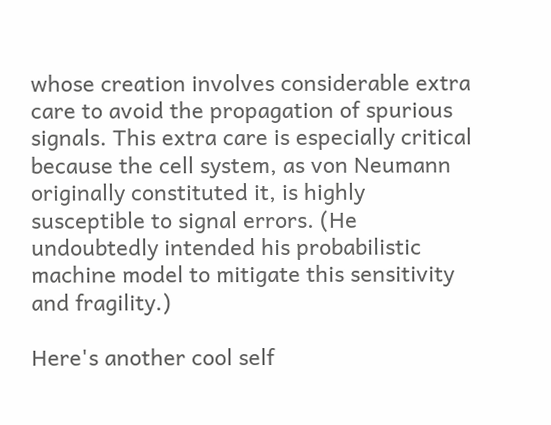whose creation involves considerable extra care to avoid the propagation of spurious signals. This extra care is especially critical because the cell system, as von Neumann originally constituted it, is highly susceptible to signal errors. (He undoubtedly intended his probabilistic machine model to mitigate this sensitivity and fragility.)

Here's another cool self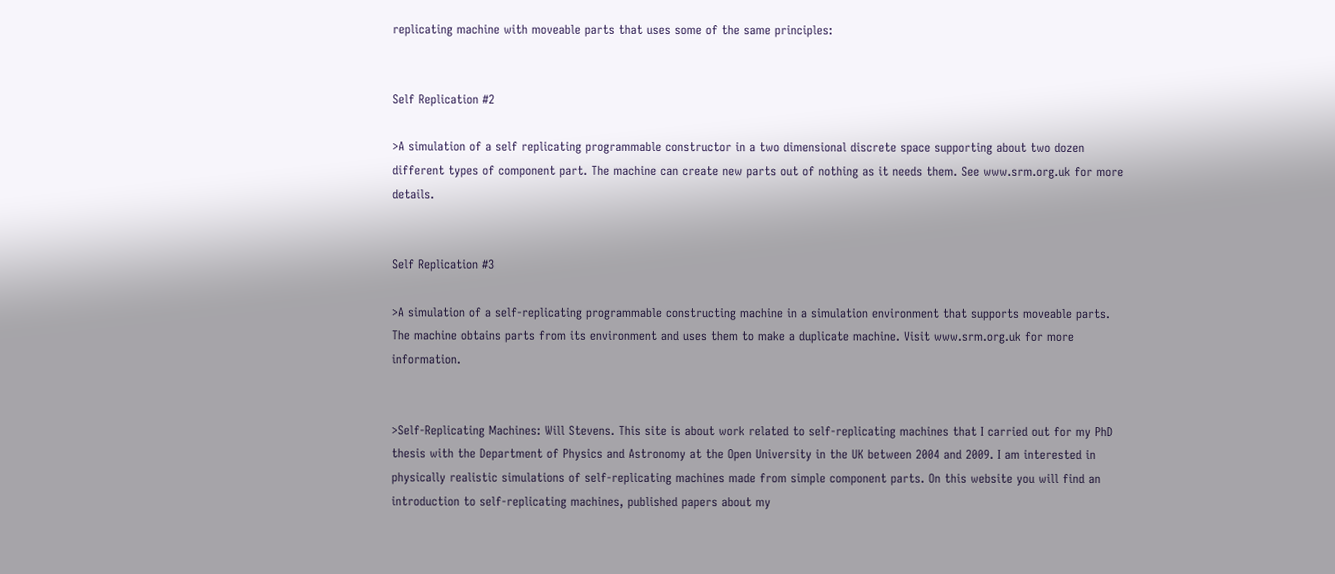replicating machine with moveable parts that uses some of the same principles:


Self Replication #2

>A simulation of a self replicating programmable constructor in a two dimensional discrete space supporting about two dozen different types of component part. The machine can create new parts out of nothing as it needs them. See www.srm.org.uk for more details.


Self Replication #3

>A simulation of a self-replicating programmable constructing machine in a simulation environment that supports moveable parts. The machine obtains parts from its environment and uses them to make a duplicate machine. Visit www.srm.org.uk for more information.


>Self-Replicating Machines: Will Stevens. This site is about work related to self-replicating machines that I carried out for my PhD thesis with the Department of Physics and Astronomy at the Open University in the UK between 2004 and 2009. I am interested in physically realistic simulations of self-replicating machines made from simple component parts. On this website you will find an introduction to self-replicating machines, published papers about my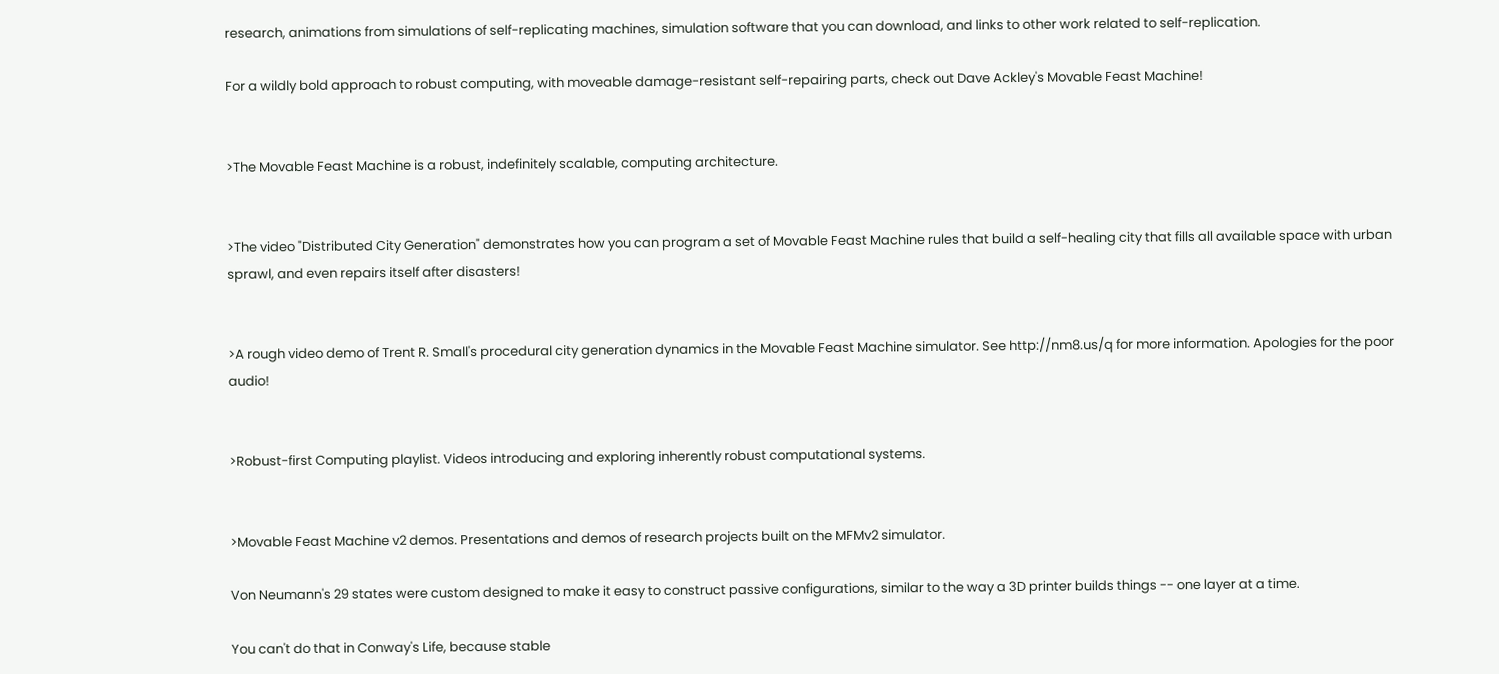research, animations from simulations of self-replicating machines, simulation software that you can download, and links to other work related to self-replication.

For a wildly bold approach to robust computing, with moveable damage-resistant self-repairing parts, check out Dave Ackley's Movable Feast Machine!


>The Movable Feast Machine is a robust, indefinitely scalable, computing architecture.


>The video "Distributed City Generation" demonstrates how you can program a set of Movable Feast Machine rules that build a self-healing city that fills all available space with urban sprawl, and even repairs itself after disasters!


>A rough video demo of Trent R. Small's procedural city generation dynamics in the Movable Feast Machine simulator. See http://nm8.us/q for more information. Apologies for the poor audio!


>Robust-first Computing playlist. Videos introducing and exploring inherently robust computational systems.


>Movable Feast Machine v2 demos. Presentations and demos of research projects built on the MFMv2 simulator.

Von Neumann's 29 states were custom designed to make it easy to construct passive configurations, similar to the way a 3D printer builds things -- one layer at a time.

You can't do that in Conway's Life, because stable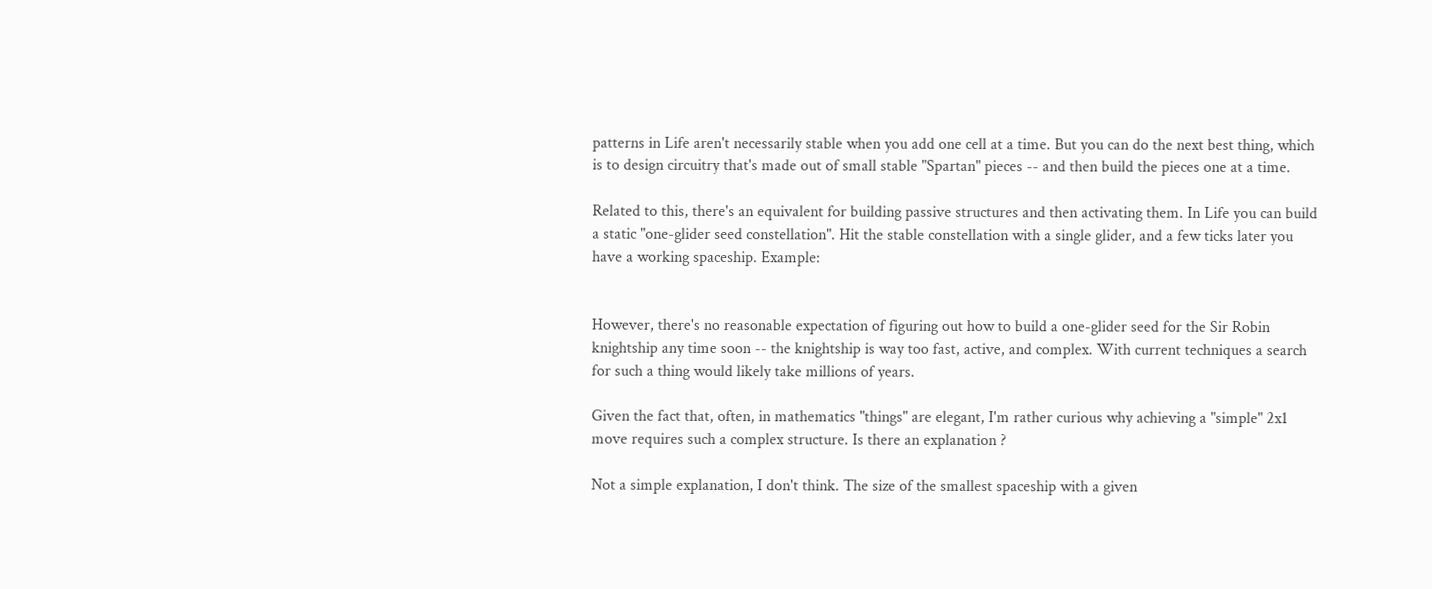patterns in Life aren't necessarily stable when you add one cell at a time. But you can do the next best thing, which is to design circuitry that's made out of small stable "Spartan" pieces -- and then build the pieces one at a time.

Related to this, there's an equivalent for building passive structures and then activating them. In Life you can build a static "one-glider seed constellation". Hit the stable constellation with a single glider, and a few ticks later you have a working spaceship. Example:


However, there's no reasonable expectation of figuring out how to build a one-glider seed for the Sir Robin knightship any time soon -- the knightship is way too fast, active, and complex. With current techniques a search for such a thing would likely take millions of years.

Given the fact that, often, in mathematics "things" are elegant, I'm rather curious why achieving a "simple" 2x1 move requires such a complex structure. Is there an explanation ?

Not a simple explanation, I don't think. The size of the smallest spaceship with a given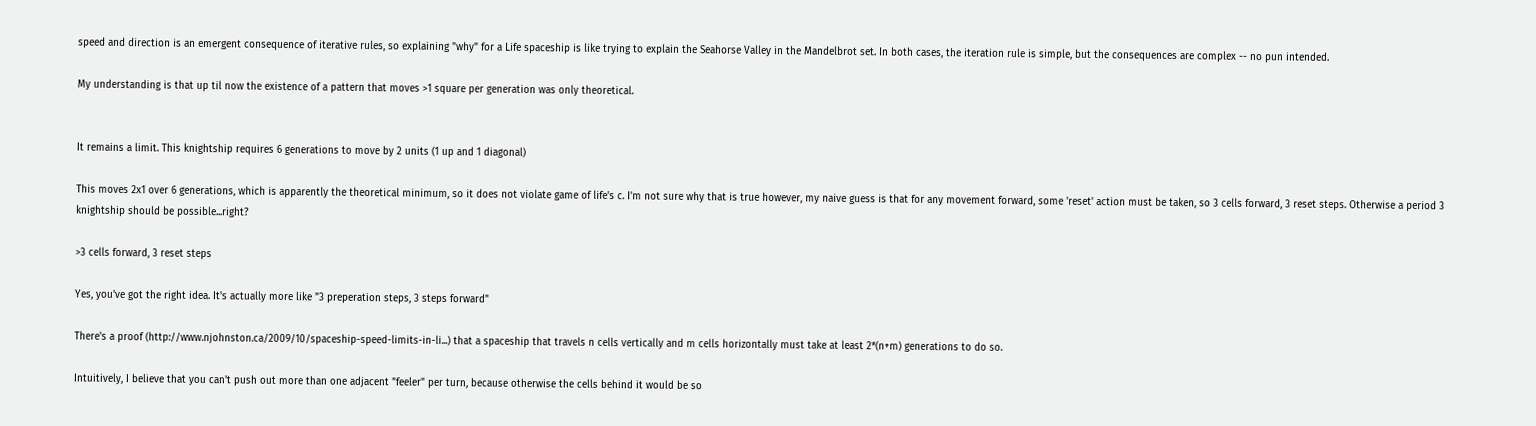speed and direction is an emergent consequence of iterative rules, so explaining "why" for a Life spaceship is like trying to explain the Seahorse Valley in the Mandelbrot set. In both cases, the iteration rule is simple, but the consequences are complex -- no pun intended.

My understanding is that up til now the existence of a pattern that moves >1 square per generation was only theoretical.


It remains a limit. This knightship requires 6 generations to move by 2 units (1 up and 1 diagonal)

This moves 2x1 over 6 generations, which is apparently the theoretical minimum, so it does not violate game of life's c. I'm not sure why that is true however, my naive guess is that for any movement forward, some 'reset' action must be taken, so 3 cells forward, 3 reset steps. Otherwise a period 3 knightship should be possible...right?

>3 cells forward, 3 reset steps

Yes, you've got the right idea. It's actually more like "3 preperation steps, 3 steps forward"

There's a proof (http://www.njohnston.ca/2009/10/spaceship-speed-limits-in-li...) that a spaceship that travels n cells vertically and m cells horizontally must take at least 2*(n+m) generations to do so.

Intuitively, I believe that you can't push out more than one adjacent "feeler" per turn, because otherwise the cells behind it would be so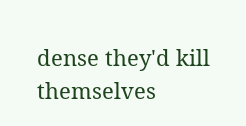dense they'd kill themselves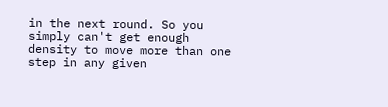in the next round. So you simply can't get enough density to move more than one step in any given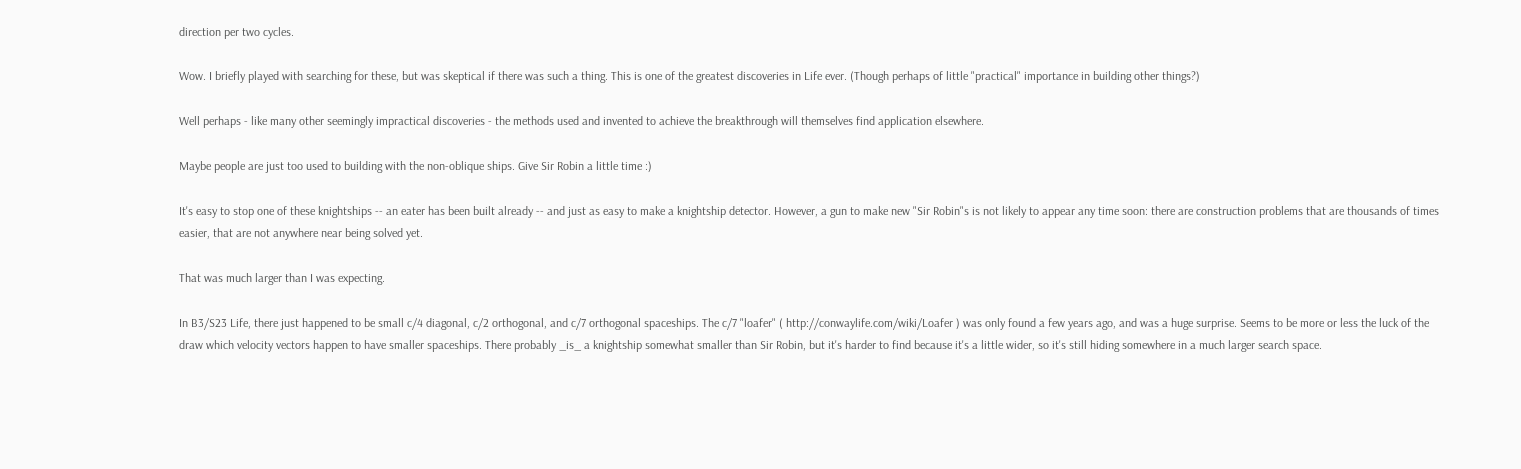direction per two cycles.

Wow. I briefly played with searching for these, but was skeptical if there was such a thing. This is one of the greatest discoveries in Life ever. (Though perhaps of little "practical" importance in building other things?)

Well perhaps - like many other seemingly impractical discoveries - the methods used and invented to achieve the breakthrough will themselves find application elsewhere.

Maybe people are just too used to building with the non-oblique ships. Give Sir Robin a little time :)

It's easy to stop one of these knightships -- an eater has been built already -- and just as easy to make a knightship detector. However, a gun to make new "Sir Robin"s is not likely to appear any time soon: there are construction problems that are thousands of times easier, that are not anywhere near being solved yet.

That was much larger than I was expecting.

In B3/S23 Life, there just happened to be small c/4 diagonal, c/2 orthogonal, and c/7 orthogonal spaceships. The c/7 "loafer" ( http://conwaylife.com/wiki/Loafer ) was only found a few years ago, and was a huge surprise. Seems to be more or less the luck of the draw which velocity vectors happen to have smaller spaceships. There probably _is_ a knightship somewhat smaller than Sir Robin, but it's harder to find because it's a little wider, so it's still hiding somewhere in a much larger search space.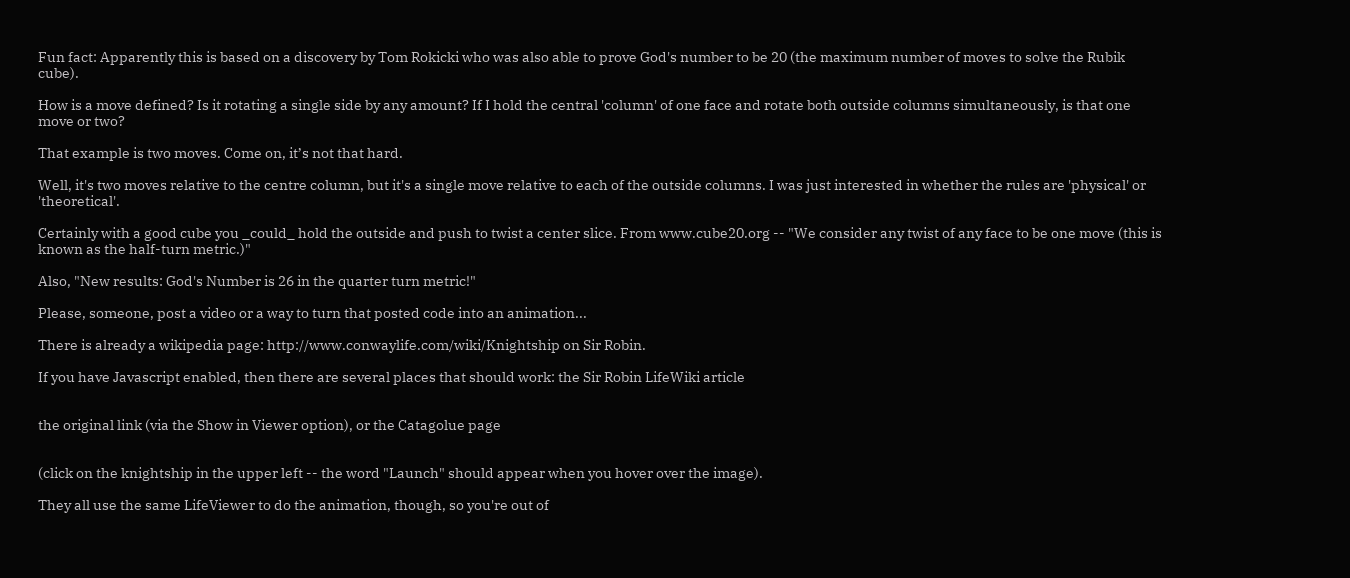Fun fact: Apparently this is based on a discovery by Tom Rokicki who was also able to prove God's number to be 20 (the maximum number of moves to solve the Rubik cube).

How is a move defined? Is it rotating a single side by any amount? If I hold the central 'column' of one face and rotate both outside columns simultaneously, is that one move or two?

That example is two moves. Come on, it’s not that hard.

Well, it's two moves relative to the centre column, but it's a single move relative to each of the outside columns. I was just interested in whether the rules are 'physical' or 'theoretical'.

Certainly with a good cube you _could_ hold the outside and push to twist a center slice. From www.cube20.org -- "We consider any twist of any face to be one move (this is known as the half-turn metric.)"

Also, "New results: God's Number is 26 in the quarter turn metric!"

Please, someone, post a video or a way to turn that posted code into an animation...

There is already a wikipedia page: http://www.conwaylife.com/wiki/Knightship on Sir Robin.

If you have Javascript enabled, then there are several places that should work: the Sir Robin LifeWiki article


the original link (via the Show in Viewer option), or the Catagolue page


(click on the knightship in the upper left -- the word "Launch" should appear when you hover over the image).

They all use the same LifeViewer to do the animation, though, so you're out of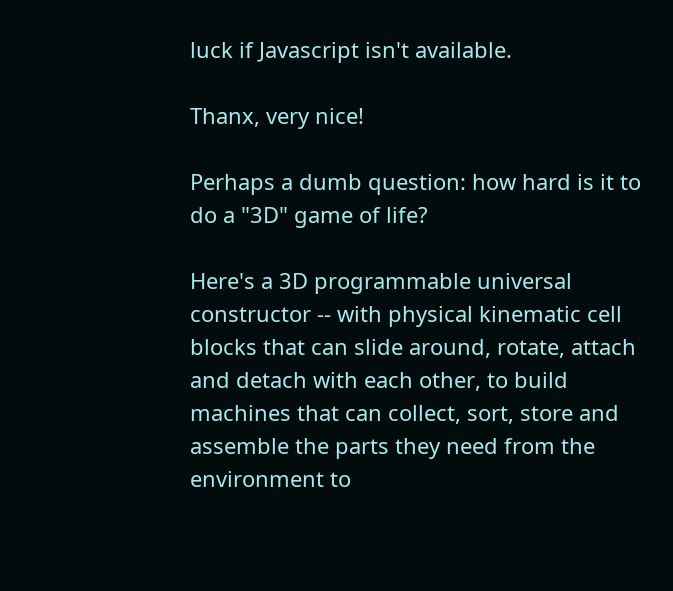luck if Javascript isn't available.

Thanx, very nice!

Perhaps a dumb question: how hard is it to do a "3D" game of life?

Here's a 3D programmable universal constructor -- with physical kinematic cell blocks that can slide around, rotate, attach and detach with each other, to build machines that can collect, sort, store and assemble the parts they need from the environment to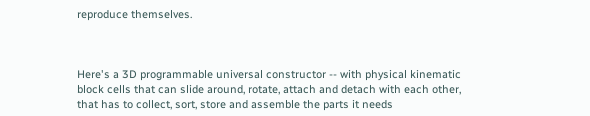reproduce themselves.



Here's a 3D programmable universal constructor -- with physical kinematic block cells that can slide around, rotate, attach and detach with each other, that has to collect, sort, store and assemble the parts it needs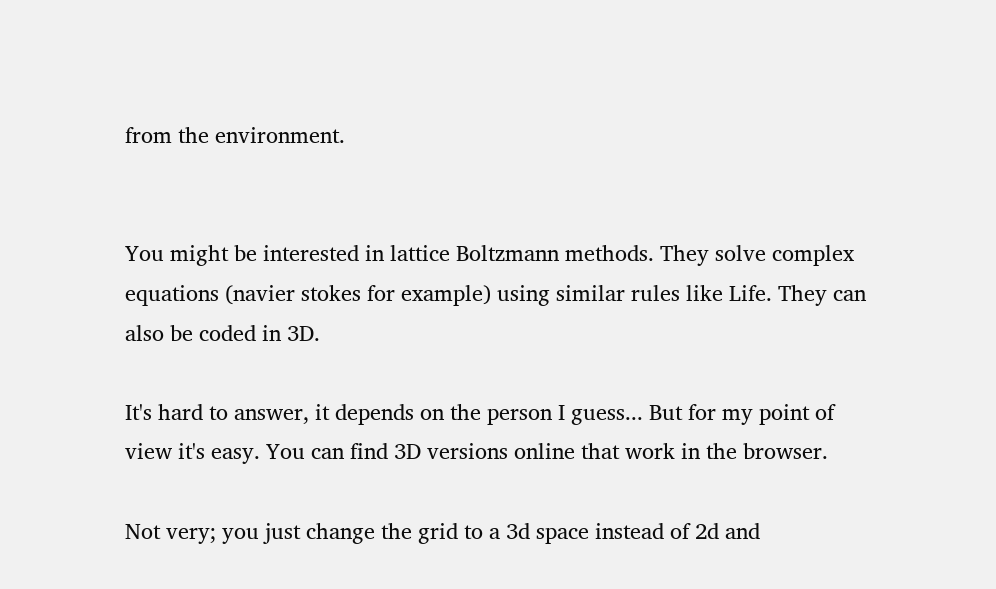from the environment.


You might be interested in lattice Boltzmann methods. They solve complex equations (navier stokes for example) using similar rules like Life. They can also be coded in 3D.

It's hard to answer, it depends on the person I guess... But for my point of view it's easy. You can find 3D versions online that work in the browser.

Not very; you just change the grid to a 3d space instead of 2d and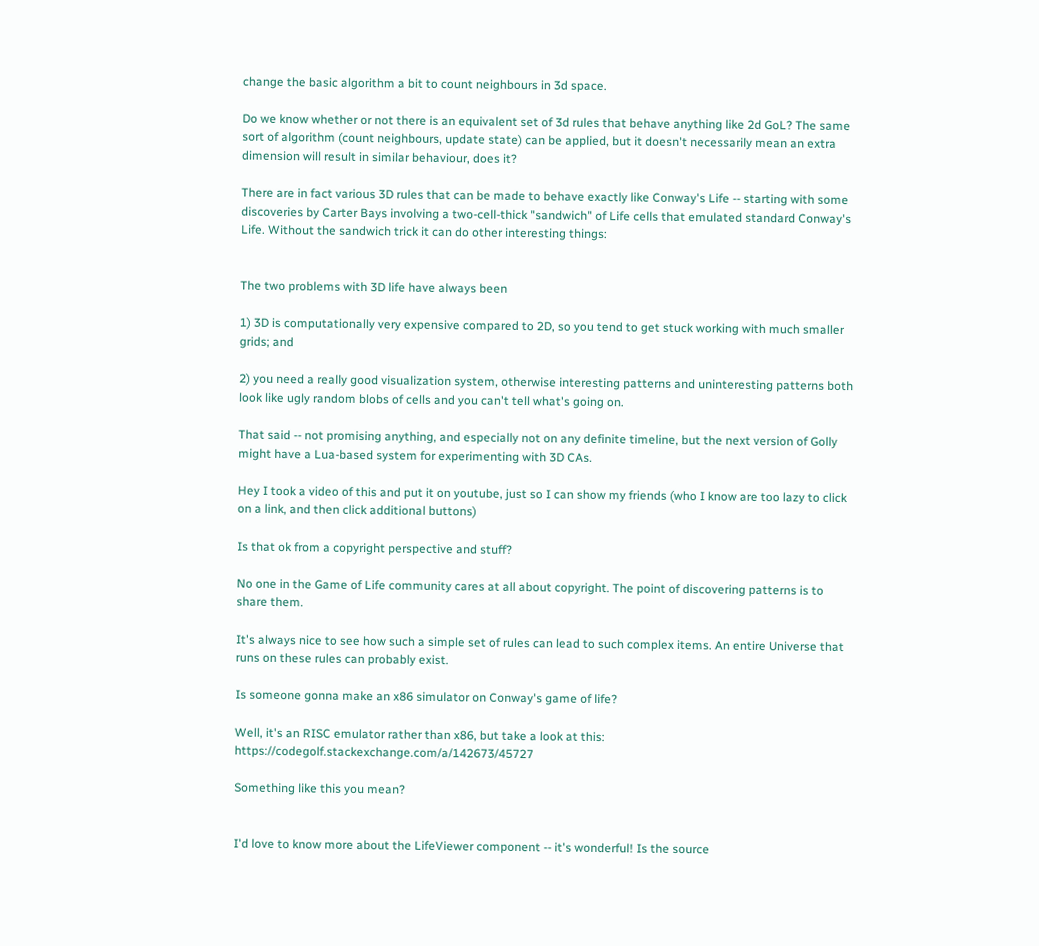change the basic algorithm a bit to count neighbours in 3d space.

Do we know whether or not there is an equivalent set of 3d rules that behave anything like 2d GoL? The same sort of algorithm (count neighbours, update state) can be applied, but it doesn't necessarily mean an extra dimension will result in similar behaviour, does it?

There are in fact various 3D rules that can be made to behave exactly like Conway's Life -- starting with some discoveries by Carter Bays involving a two-cell-thick "sandwich" of Life cells that emulated standard Conway's Life. Without the sandwich trick it can do other interesting things:


The two problems with 3D life have always been

1) 3D is computationally very expensive compared to 2D, so you tend to get stuck working with much smaller grids; and

2) you need a really good visualization system, otherwise interesting patterns and uninteresting patterns both look like ugly random blobs of cells and you can't tell what's going on.

That said -- not promising anything, and especially not on any definite timeline, but the next version of Golly might have a Lua-based system for experimenting with 3D CAs.

Hey I took a video of this and put it on youtube, just so I can show my friends (who I know are too lazy to click on a link, and then click additional buttons)

Is that ok from a copyright perspective and stuff?

No one in the Game of Life community cares at all about copyright. The point of discovering patterns is to share them.

It's always nice to see how such a simple set of rules can lead to such complex items. An entire Universe that runs on these rules can probably exist.

Is someone gonna make an x86 simulator on Conway's game of life?

Well, it's an RISC emulator rather than x86, but take a look at this: https://codegolf.stackexchange.com/a/142673/45727

Something like this you mean?


I'd love to know more about the LifeViewer component -- it's wonderful! Is the source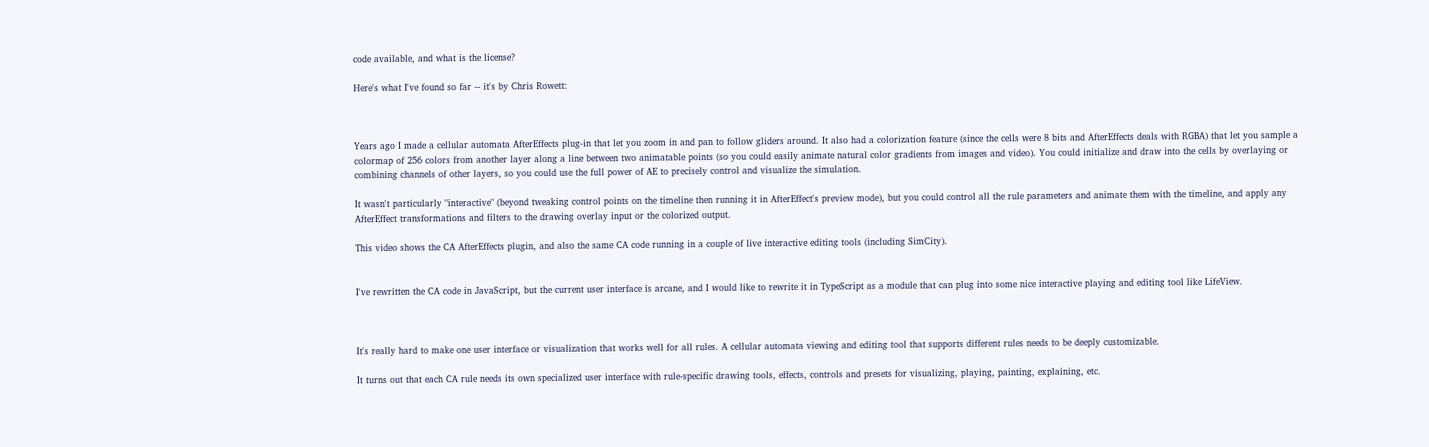code available, and what is the license?

Here's what I've found so far -- it's by Chris Rowett:



Years ago I made a cellular automata AfterEffects plug-in that let you zoom in and pan to follow gliders around. It also had a colorization feature (since the cells were 8 bits and AfterEffects deals with RGBA) that let you sample a colormap of 256 colors from another layer along a line between two animatable points (so you could easily animate natural color gradients from images and video). You could initialize and draw into the cells by overlaying or combining channels of other layers, so you could use the full power of AE to precisely control and visualize the simulation.

It wasn't particularly "interactive" (beyond tweaking control points on the timeline then running it in AfterEffect's preview mode), but you could control all the rule parameters and animate them with the timeline, and apply any AfterEffect transformations and filters to the drawing overlay input or the colorized output.

This video shows the CA AfterEffects plugin, and also the same CA code running in a couple of live interactive editing tools (including SimCity).


I've rewritten the CA code in JavaScript, but the current user interface is arcane, and I would like to rewrite it in TypeScript as a module that can plug into some nice interactive playing and editing tool like LifeView.



It's really hard to make one user interface or visualization that works well for all rules. A cellular automata viewing and editing tool that supports different rules needs to be deeply customizable.

It turns out that each CA rule needs its own specialized user interface with rule-specific drawing tools, effects, controls and presets for visualizing, playing, painting, explaining, etc.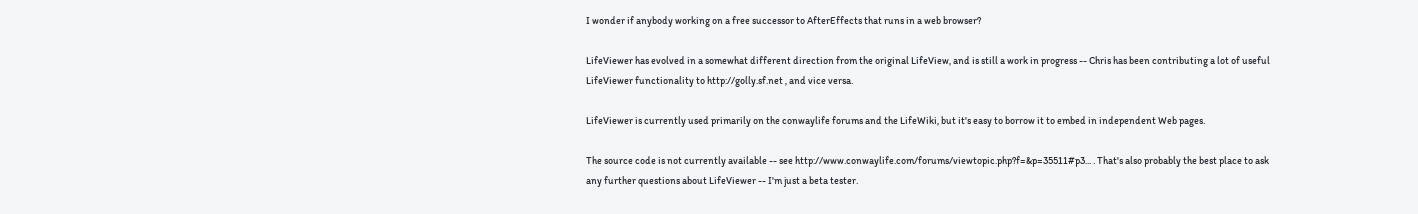I wonder if anybody working on a free successor to AfterEffects that runs in a web browser?

LifeViewer has evolved in a somewhat different direction from the original LifeView, and is still a work in progress -- Chris has been contributing a lot of useful LifeViewer functionality to http://golly.sf.net , and vice versa.

LifeViewer is currently used primarily on the conwaylife forums and the LifeWiki, but it's easy to borrow it to embed in independent Web pages.

The source code is not currently available -- see http://www.conwaylife.com/forums/viewtopic.php?f=&p=35511#p3... . That's also probably the best place to ask any further questions about LifeViewer -- I'm just a beta tester.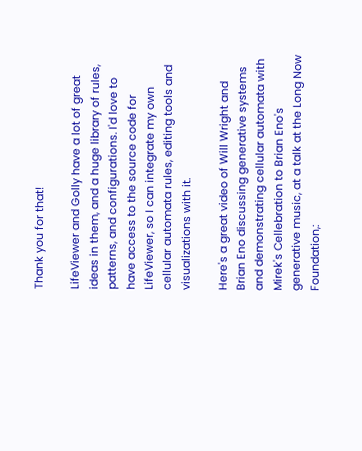Thank you for that!

LifeViewer and Golly have a lot of great ideas in them, and a huge library of rules, patterns, and configurations. I'd love to have access to the source code for LifeViewer, so I can integrate my own cellular automata rules, editing tools and visualizations with it.

Here's a great video of Will Wright and Brian Eno discussing generative systems and demonstrating cellular automata with Mirek's Cellebration to Brian Eno's generative music, at a talk at the Long Now Foundation,: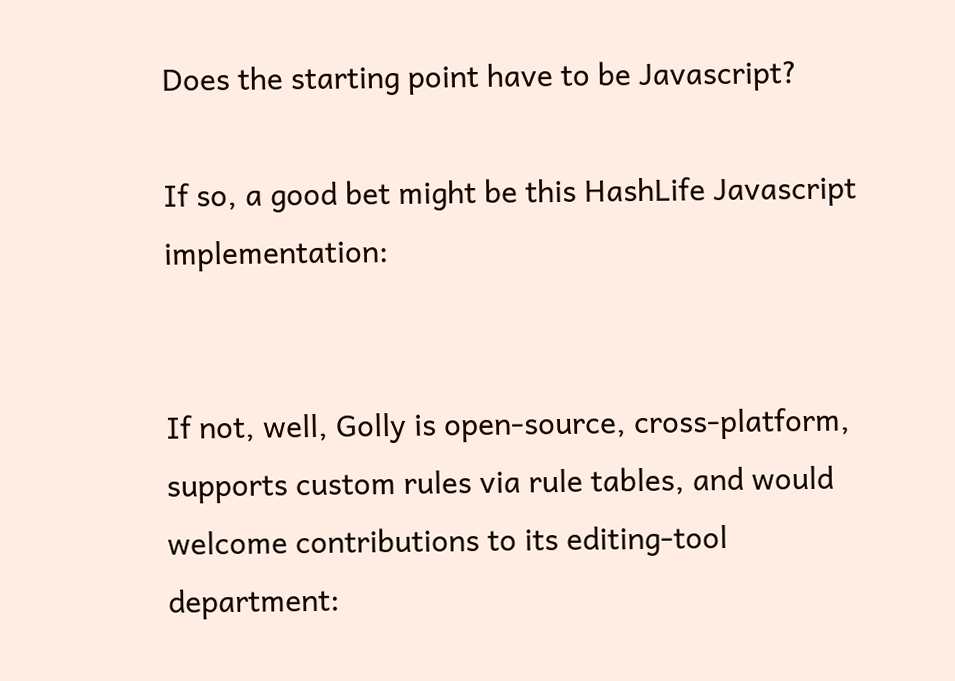Does the starting point have to be Javascript?

If so, a good bet might be this HashLife Javascript implementation:


If not, well, Golly is open-source, cross-platform, supports custom rules via rule tables, and would welcome contributions to its editing-tool department: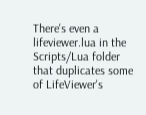There's even a lifeviewer.lua in the Scripts/Lua folder that duplicates some of LifeViewer's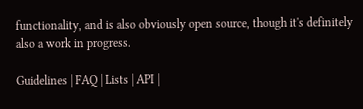functionality, and is also obviously open source, though it's definitely also a work in progress.

Guidelines | FAQ | Lists | API |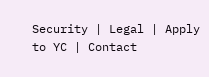Security | Legal | Apply to YC | Contact